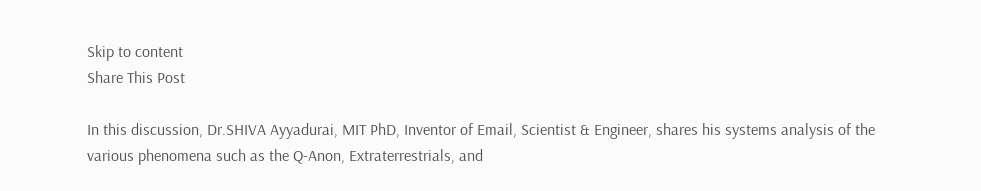Skip to content
Share This Post

In this discussion, Dr.SHIVA Ayyadurai, MIT PhD, Inventor of Email, Scientist & Engineer, shares his systems analysis of the various phenomena such as the Q-Anon, Extraterrestrials, and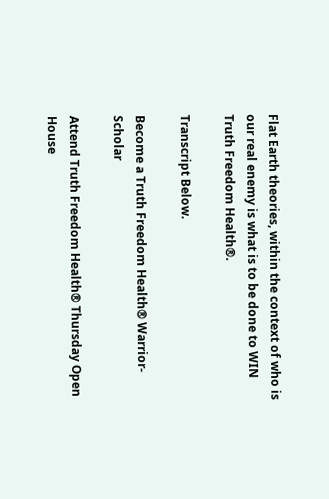Flat Earth theories, within the context of who is our real enemy is what is to be done to WIN Truth Freedom Health®.

Transcript Below.

Become a Truth Freedom Health® Warrior-Scholar

Attend Truth Freedom Health® Thursday Open House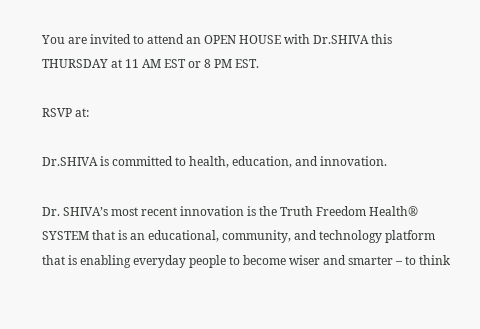You are invited to attend an OPEN HOUSE with Dr.SHIVA this THURSDAY at 11 AM EST or 8 PM EST.

RSVP at:

Dr.SHIVA is committed to health, education, and innovation.

Dr. SHIVA’s most recent innovation is the Truth Freedom Health® SYSTEM that is an educational, community, and technology platform that is enabling everyday people to become wiser and smarter – to think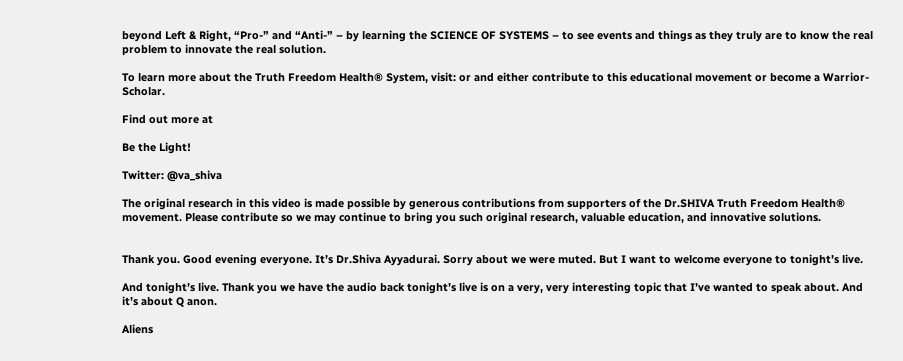beyond Left & Right, “Pro-” and “Anti-” – by learning the SCIENCE OF SYSTEMS – to see events and things as they truly are to know the real problem to innovate the real solution.

To learn more about the Truth Freedom Health® System, visit: or and either contribute to this educational movement or become a Warrior-Scholar.

Find out more at

Be the Light!

Twitter: @va_shiva

The original research in this video is made possible by generous contributions from supporters of the Dr.SHIVA Truth Freedom Health® movement. Please contribute so we may continue to bring you such original research, valuable education, and innovative solutions.


Thank you. Good evening everyone. It’s Dr.Shiva Ayyadurai. Sorry about we were muted. But I want to welcome everyone to tonight’s live.

And tonight’s live. Thank you we have the audio back tonight’s live is on a very, very interesting topic that I’ve wanted to speak about. And it’s about Q anon.

Aliens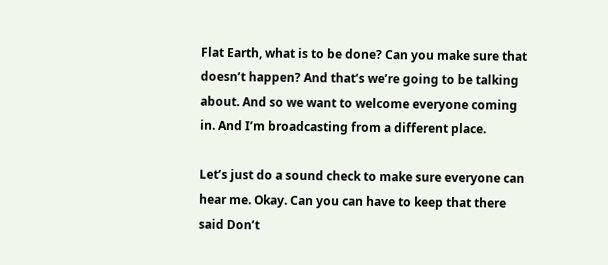Flat Earth, what is to be done? Can you make sure that doesn’t happen? And that’s we’re going to be talking about. And so we want to welcome everyone coming in. And I’m broadcasting from a different place.

Let’s just do a sound check to make sure everyone can hear me. Okay. Can you can have to keep that there said Don’t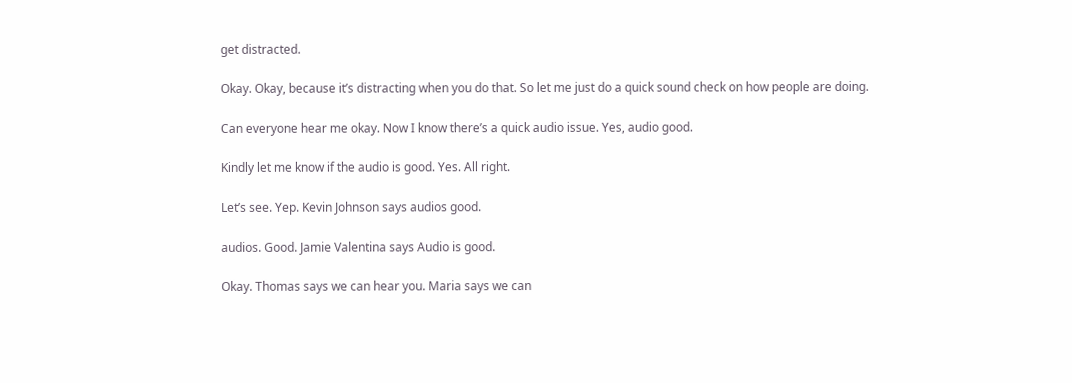get distracted.

Okay. Okay, because it’s distracting when you do that. So let me just do a quick sound check on how people are doing.

Can everyone hear me okay. Now I know there’s a quick audio issue. Yes, audio good.

Kindly let me know if the audio is good. Yes. All right.

Let’s see. Yep. Kevin Johnson says audios good.

audios. Good. Jamie Valentina says Audio is good.

Okay. Thomas says we can hear you. Maria says we can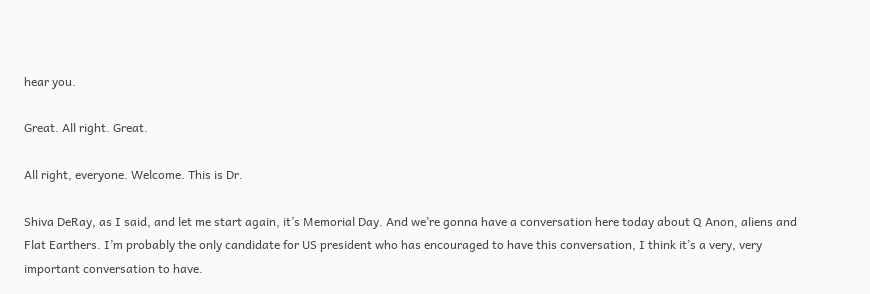hear you.

Great. All right. Great.

All right, everyone. Welcome. This is Dr.

Shiva DeRay, as I said, and let me start again, it’s Memorial Day. And we’re gonna have a conversation here today about Q Anon, aliens and Flat Earthers. I’m probably the only candidate for US president who has encouraged to have this conversation, I think it’s a very, very important conversation to have.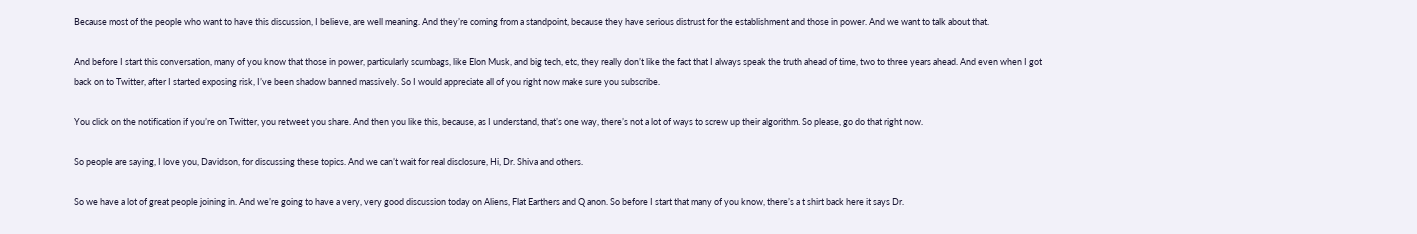Because most of the people who want to have this discussion, I believe, are well meaning. And they’re coming from a standpoint, because they have serious distrust for the establishment and those in power. And we want to talk about that.

And before I start this conversation, many of you know that those in power, particularly scumbags, like Elon Musk, and big tech, etc, they really don’t like the fact that I always speak the truth ahead of time, two to three years ahead. And even when I got back on to Twitter, after I started exposing risk, I’ve been shadow banned massively. So I would appreciate all of you right now make sure you subscribe.

You click on the notification if you’re on Twitter, you retweet you share. And then you like this, because, as I understand, that’s one way, there’s not a lot of ways to screw up their algorithm. So please, go do that right now.

So people are saying, I love you, Davidson, for discussing these topics. And we can’t wait for real disclosure, Hi, Dr. Shiva and others.

So we have a lot of great people joining in. And we’re going to have a very, very good discussion today on Aliens, Flat Earthers and Q anon. So before I start that many of you know, there’s a t shirt back here it says Dr.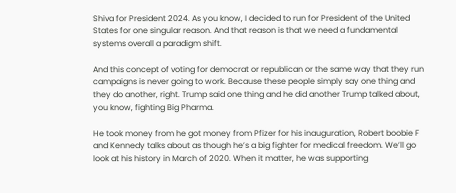Shiva for President 2024. As you know, I decided to run for President of the United States for one singular reason. And that reason is that we need a fundamental systems overall a paradigm shift.

And this concept of voting for democrat or republican or the same way that they run campaigns is never going to work. Because these people simply say one thing and they do another, right. Trump said one thing and he did another Trump talked about, you know, fighting Big Pharma.

He took money from he got money from Pfizer for his inauguration, Robert boobie F and Kennedy talks about as though he’s a big fighter for medical freedom. We’ll go look at his history in March of 2020. When it matter, he was supporting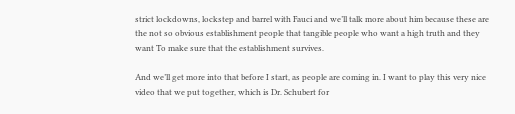strict lockdowns, lockstep and barrel with Fauci and we’ll talk more about him because these are the not so obvious establishment people that tangible people who want a high truth and they want To make sure that the establishment survives.

And we’ll get more into that before I start, as people are coming in. I want to play this very nice video that we put together, which is Dr. Schubert for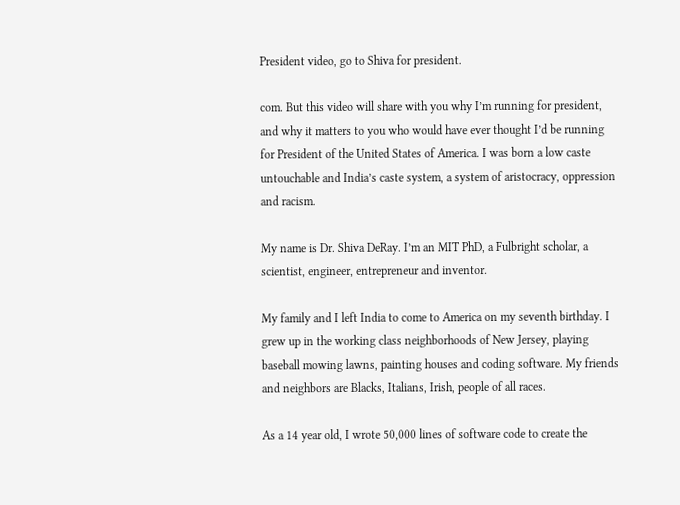President video, go to Shiva for president.

com. But this video will share with you why I’m running for president, and why it matters to you who would have ever thought I’d be running for President of the United States of America. I was born a low caste untouchable and India’s caste system, a system of aristocracy, oppression and racism.

My name is Dr. Shiva DeRay. I’m an MIT PhD, a Fulbright scholar, a scientist, engineer, entrepreneur and inventor.

My family and I left India to come to America on my seventh birthday. I grew up in the working class neighborhoods of New Jersey, playing baseball mowing lawns, painting houses and coding software. My friends and neighbors are Blacks, Italians, Irish, people of all races.

As a 14 year old, I wrote 50,000 lines of software code to create the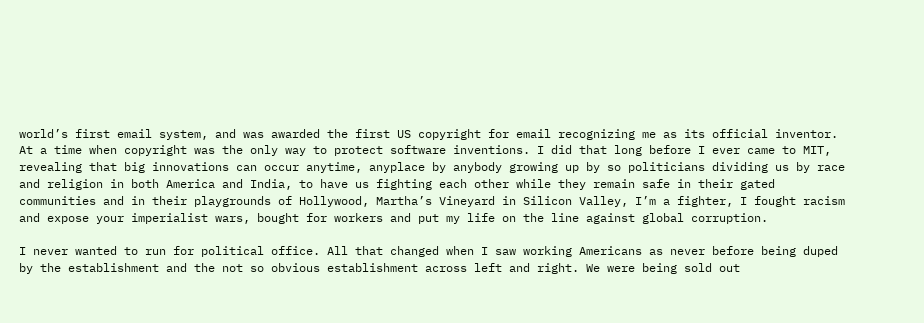world’s first email system, and was awarded the first US copyright for email recognizing me as its official inventor. At a time when copyright was the only way to protect software inventions. I did that long before I ever came to MIT, revealing that big innovations can occur anytime, anyplace by anybody growing up by so politicians dividing us by race and religion in both America and India, to have us fighting each other while they remain safe in their gated communities and in their playgrounds of Hollywood, Martha’s Vineyard in Silicon Valley, I’m a fighter, I fought racism and expose your imperialist wars, bought for workers and put my life on the line against global corruption.

I never wanted to run for political office. All that changed when I saw working Americans as never before being duped by the establishment and the not so obvious establishment across left and right. We were being sold out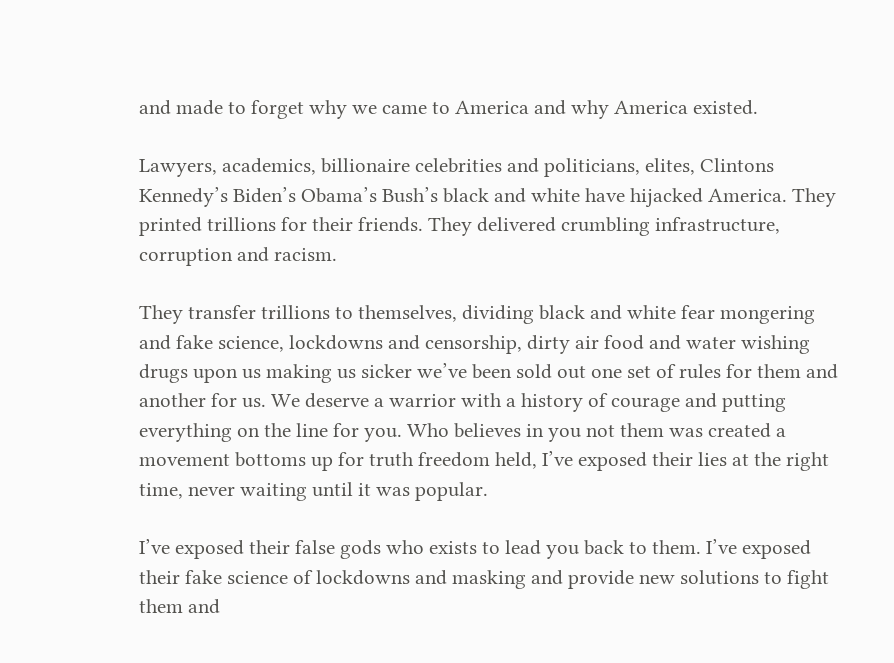and made to forget why we came to America and why America existed.

Lawyers, academics, billionaire celebrities and politicians, elites, Clintons Kennedy’s Biden’s Obama’s Bush’s black and white have hijacked America. They printed trillions for their friends. They delivered crumbling infrastructure, corruption and racism.

They transfer trillions to themselves, dividing black and white fear mongering and fake science, lockdowns and censorship, dirty air food and water wishing drugs upon us making us sicker we’ve been sold out one set of rules for them and another for us. We deserve a warrior with a history of courage and putting everything on the line for you. Who believes in you not them was created a movement bottoms up for truth freedom held, I’ve exposed their lies at the right time, never waiting until it was popular.

I’ve exposed their false gods who exists to lead you back to them. I’ve exposed their fake science of lockdowns and masking and provide new solutions to fight them and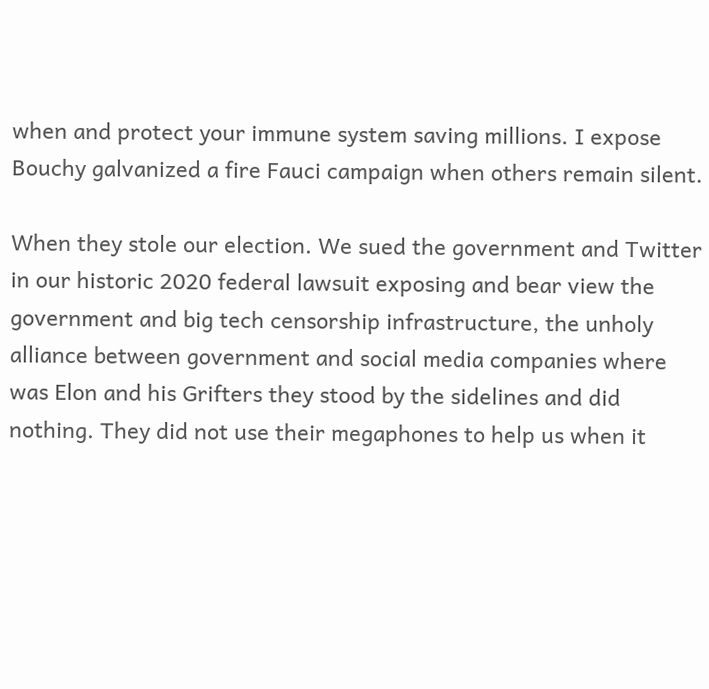when and protect your immune system saving millions. I expose Bouchy galvanized a fire Fauci campaign when others remain silent.

When they stole our election. We sued the government and Twitter in our historic 2020 federal lawsuit exposing and bear view the government and big tech censorship infrastructure, the unholy alliance between government and social media companies where was Elon and his Grifters they stood by the sidelines and did nothing. They did not use their megaphones to help us when it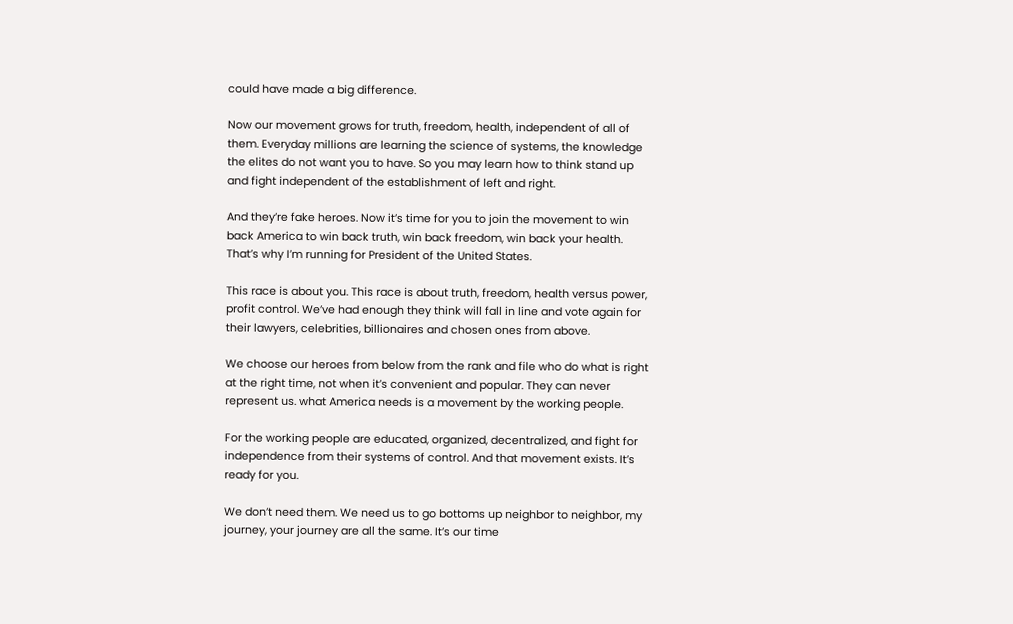could have made a big difference.

Now our movement grows for truth, freedom, health, independent of all of them. Everyday millions are learning the science of systems, the knowledge the elites do not want you to have. So you may learn how to think stand up and fight independent of the establishment of left and right.

And they’re fake heroes. Now it’s time for you to join the movement to win back America to win back truth, win back freedom, win back your health. That’s why I’m running for President of the United States.

This race is about you. This race is about truth, freedom, health versus power, profit control. We’ve had enough they think will fall in line and vote again for their lawyers, celebrities, billionaires and chosen ones from above.

We choose our heroes from below from the rank and file who do what is right at the right time, not when it’s convenient and popular. They can never represent us. what America needs is a movement by the working people.

For the working people are educated, organized, decentralized, and fight for independence from their systems of control. And that movement exists. It’s ready for you.

We don’t need them. We need us to go bottoms up neighbor to neighbor, my journey, your journey are all the same. It’s our time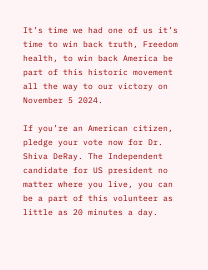It’s time we had one of us it’s time to win back truth, Freedom health, to win back America be part of this historic movement all the way to our victory on November 5 2024.

If you’re an American citizen, pledge your vote now for Dr. Shiva DeRay. The Independent candidate for US president no matter where you live, you can be a part of this volunteer as little as 20 minutes a day.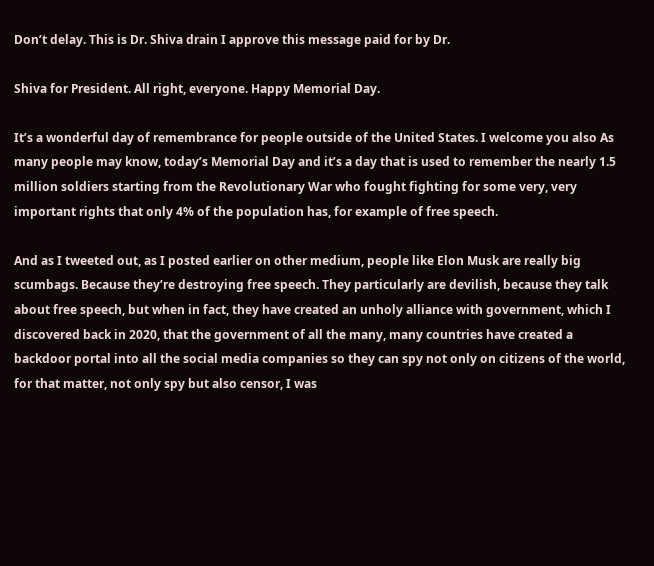Don’t delay. This is Dr. Shiva drain I approve this message paid for by Dr.

Shiva for President. All right, everyone. Happy Memorial Day.

It’s a wonderful day of remembrance for people outside of the United States. I welcome you also As many people may know, today’s Memorial Day and it’s a day that is used to remember the nearly 1.5 million soldiers starting from the Revolutionary War who fought fighting for some very, very important rights that only 4% of the population has, for example of free speech.

And as I tweeted out, as I posted earlier on other medium, people like Elon Musk are really big scumbags. Because they’re destroying free speech. They particularly are devilish, because they talk about free speech, but when in fact, they have created an unholy alliance with government, which I discovered back in 2020, that the government of all the many, many countries have created a backdoor portal into all the social media companies so they can spy not only on citizens of the world, for that matter, not only spy but also censor, I was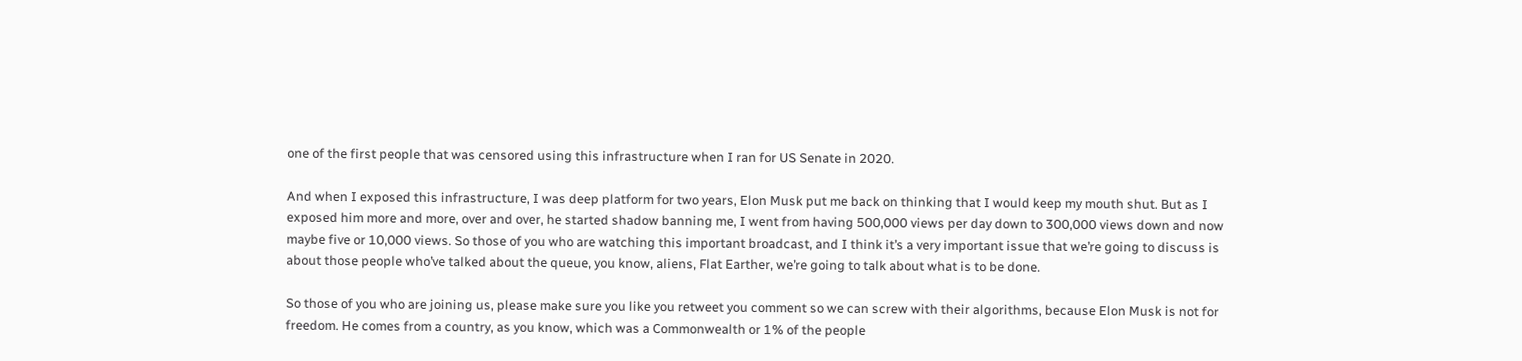one of the first people that was censored using this infrastructure when I ran for US Senate in 2020.

And when I exposed this infrastructure, I was deep platform for two years, Elon Musk put me back on thinking that I would keep my mouth shut. But as I exposed him more and more, over and over, he started shadow banning me, I went from having 500,000 views per day down to 300,000 views down and now maybe five or 10,000 views. So those of you who are watching this important broadcast, and I think it’s a very important issue that we’re going to discuss is about those people who’ve talked about the queue, you know, aliens, Flat Earther, we’re going to talk about what is to be done.

So those of you who are joining us, please make sure you like you retweet you comment so we can screw with their algorithms, because Elon Musk is not for freedom. He comes from a country, as you know, which was a Commonwealth or 1% of the people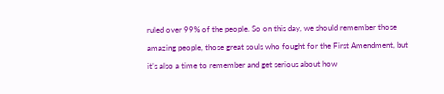ruled over 99% of the people. So on this day, we should remember those amazing people, those great souls who fought for the First Amendment, but it’s also a time to remember and get serious about how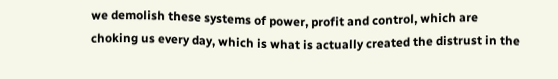we demolish these systems of power, profit and control, which are choking us every day, which is what is actually created the distrust in the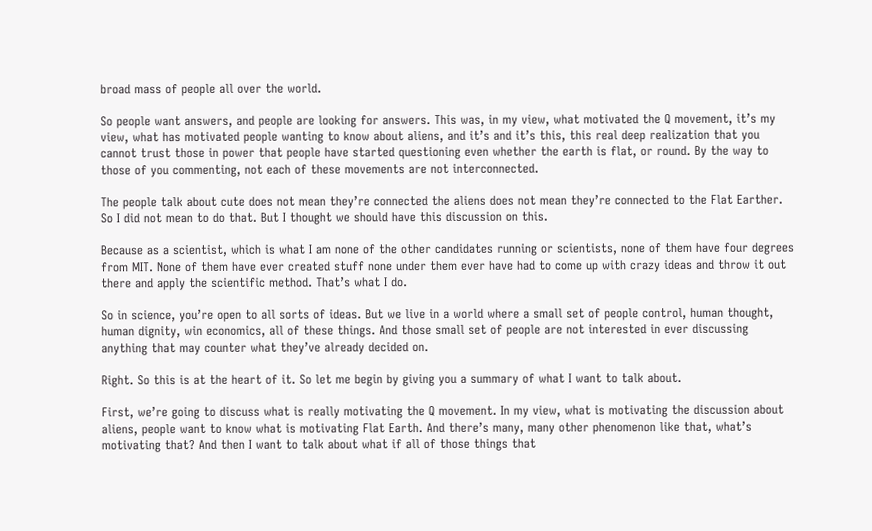broad mass of people all over the world.

So people want answers, and people are looking for answers. This was, in my view, what motivated the Q movement, it’s my view, what has motivated people wanting to know about aliens, and it’s and it’s this, this real deep realization that you cannot trust those in power that people have started questioning even whether the earth is flat, or round. By the way to those of you commenting, not each of these movements are not interconnected.

The people talk about cute does not mean they’re connected the aliens does not mean they’re connected to the Flat Earther. So I did not mean to do that. But I thought we should have this discussion on this.

Because as a scientist, which is what I am none of the other candidates running or scientists, none of them have four degrees from MIT. None of them have ever created stuff none under them ever have had to come up with crazy ideas and throw it out there and apply the scientific method. That’s what I do.

So in science, you’re open to all sorts of ideas. But we live in a world where a small set of people control, human thought, human dignity, win economics, all of these things. And those small set of people are not interested in ever discussing anything that may counter what they’ve already decided on.

Right. So this is at the heart of it. So let me begin by giving you a summary of what I want to talk about.

First, we’re going to discuss what is really motivating the Q movement. In my view, what is motivating the discussion about aliens, people want to know what is motivating Flat Earth. And there’s many, many other phenomenon like that, what’s motivating that? And then I want to talk about what if all of those things that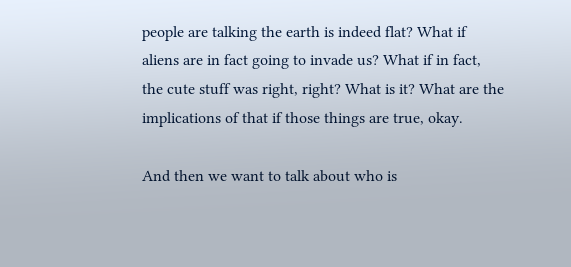people are talking the earth is indeed flat? What if aliens are in fact going to invade us? What if in fact, the cute stuff was right, right? What is it? What are the implications of that if those things are true, okay.

And then we want to talk about who is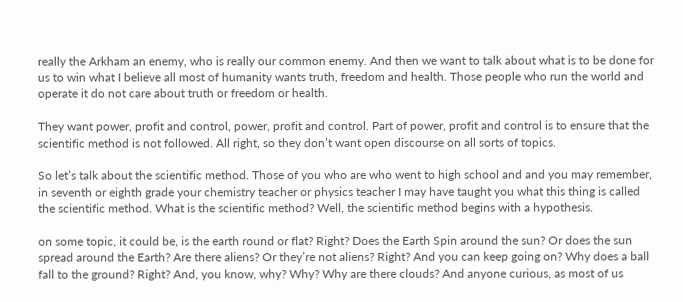really the Arkham an enemy, who is really our common enemy. And then we want to talk about what is to be done for us to win what I believe all most of humanity wants truth, freedom and health. Those people who run the world and operate it do not care about truth or freedom or health.

They want power, profit and control, power, profit and control. Part of power, profit and control is to ensure that the scientific method is not followed. All right, so they don’t want open discourse on all sorts of topics.

So let’s talk about the scientific method. Those of you who are who went to high school and and you may remember, in seventh or eighth grade your chemistry teacher or physics teacher I may have taught you what this thing is called the scientific method. What is the scientific method? Well, the scientific method begins with a hypothesis.

on some topic, it could be, is the earth round or flat? Right? Does the Earth Spin around the sun? Or does the sun spread around the Earth? Are there aliens? Or they’re not aliens? Right? And you can keep going on? Why does a ball fall to the ground? Right? And, you know, why? Why? Why are there clouds? And anyone curious, as most of us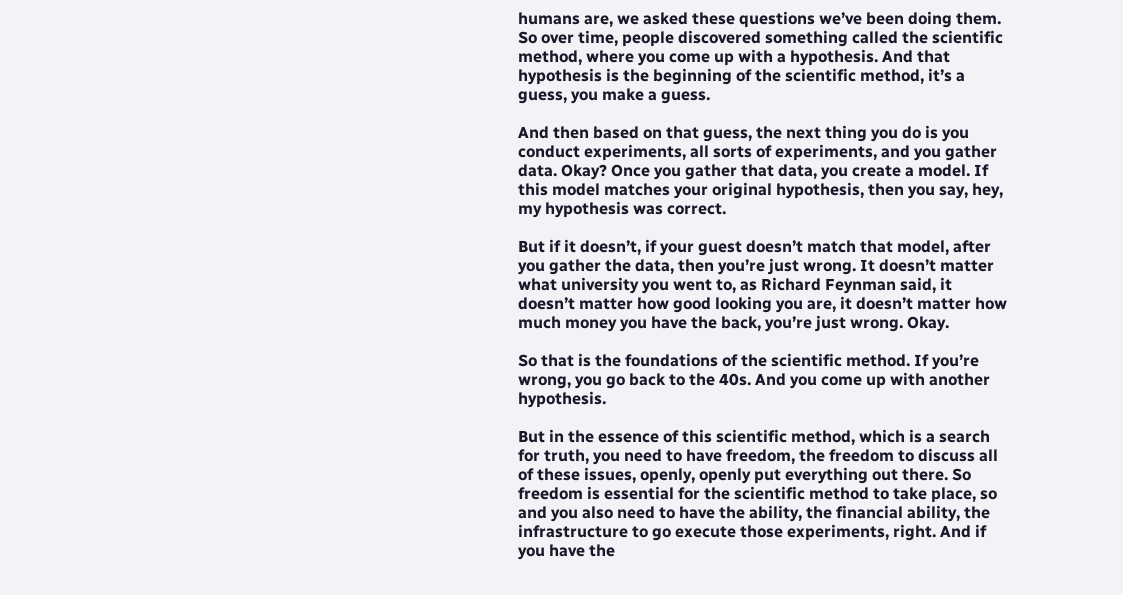humans are, we asked these questions we’ve been doing them. So over time, people discovered something called the scientific method, where you come up with a hypothesis. And that hypothesis is the beginning of the scientific method, it’s a guess, you make a guess.

And then based on that guess, the next thing you do is you conduct experiments, all sorts of experiments, and you gather data. Okay? Once you gather that data, you create a model. If this model matches your original hypothesis, then you say, hey, my hypothesis was correct.

But if it doesn’t, if your guest doesn’t match that model, after you gather the data, then you’re just wrong. It doesn’t matter what university you went to, as Richard Feynman said, it doesn’t matter how good looking you are, it doesn’t matter how much money you have the back, you’re just wrong. Okay.

So that is the foundations of the scientific method. If you’re wrong, you go back to the 40s. And you come up with another hypothesis.

But in the essence of this scientific method, which is a search for truth, you need to have freedom, the freedom to discuss all of these issues, openly, openly put everything out there. So freedom is essential for the scientific method to take place, so and you also need to have the ability, the financial ability, the infrastructure to go execute those experiments, right. And if you have the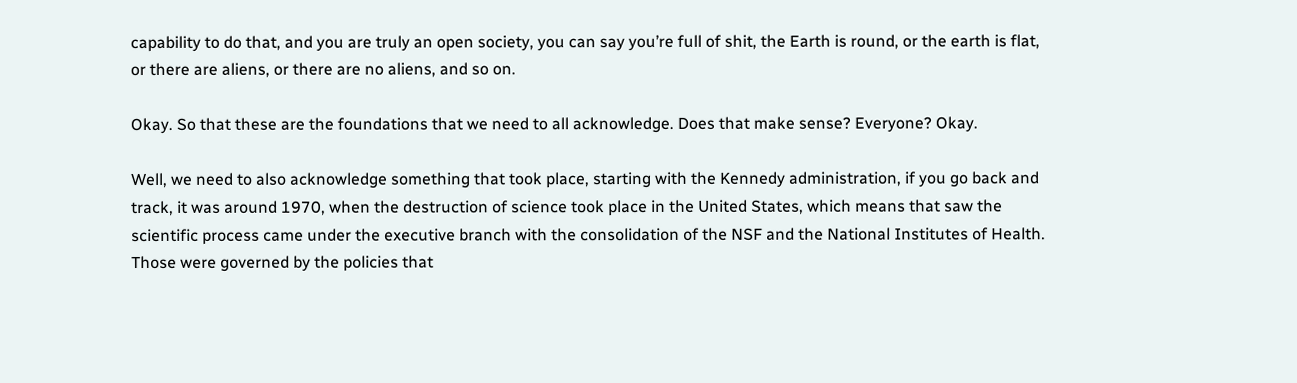capability to do that, and you are truly an open society, you can say you’re full of shit, the Earth is round, or the earth is flat, or there are aliens, or there are no aliens, and so on.

Okay. So that these are the foundations that we need to all acknowledge. Does that make sense? Everyone? Okay.

Well, we need to also acknowledge something that took place, starting with the Kennedy administration, if you go back and track, it was around 1970, when the destruction of science took place in the United States, which means that saw the scientific process came under the executive branch with the consolidation of the NSF and the National Institutes of Health. Those were governed by the policies that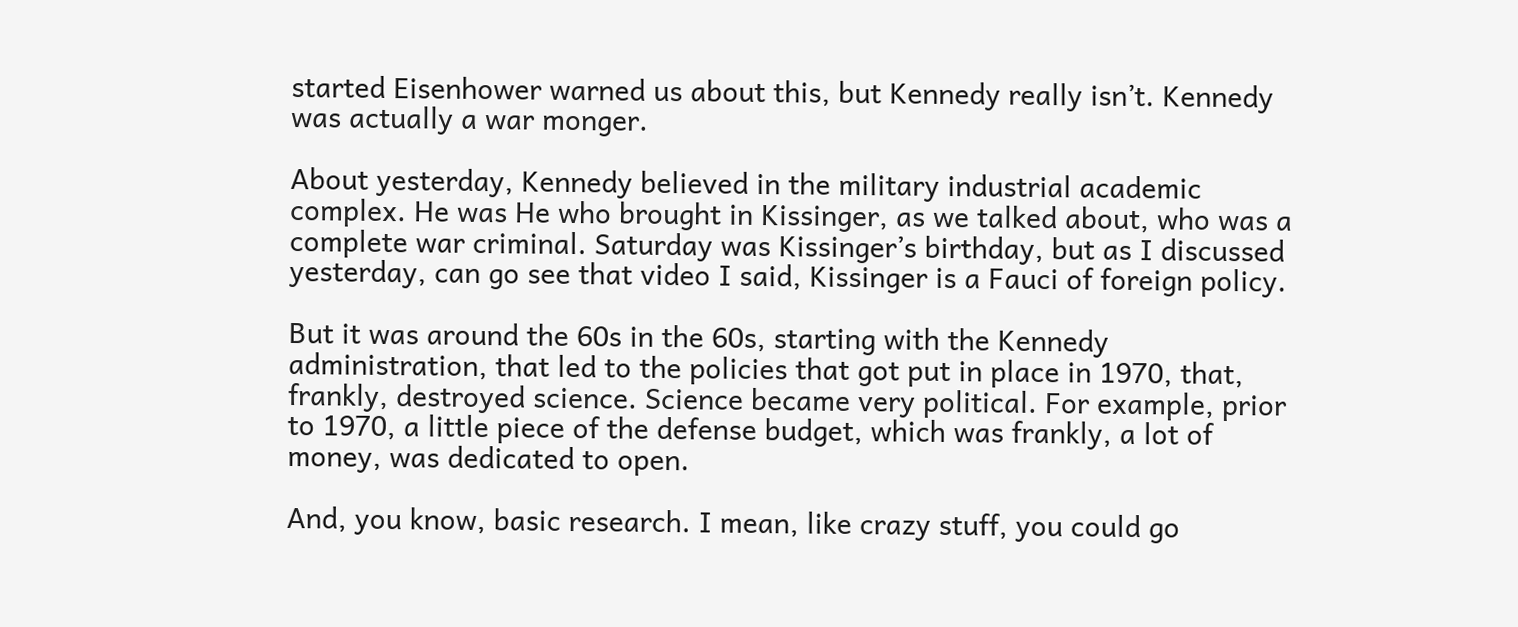started Eisenhower warned us about this, but Kennedy really isn’t. Kennedy was actually a war monger.

About yesterday, Kennedy believed in the military industrial academic complex. He was He who brought in Kissinger, as we talked about, who was a complete war criminal. Saturday was Kissinger’s birthday, but as I discussed yesterday, can go see that video I said, Kissinger is a Fauci of foreign policy.

But it was around the 60s in the 60s, starting with the Kennedy administration, that led to the policies that got put in place in 1970, that, frankly, destroyed science. Science became very political. For example, prior to 1970, a little piece of the defense budget, which was frankly, a lot of money, was dedicated to open.

And, you know, basic research. I mean, like crazy stuff, you could go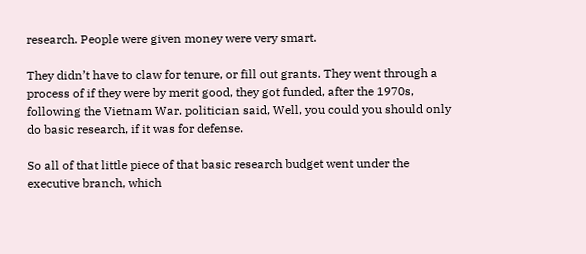research. People were given money were very smart.

They didn’t have to claw for tenure, or fill out grants. They went through a process of if they were by merit good, they got funded, after the 1970s, following the Vietnam War. politician said, Well, you could you should only do basic research, if it was for defense.

So all of that little piece of that basic research budget went under the executive branch, which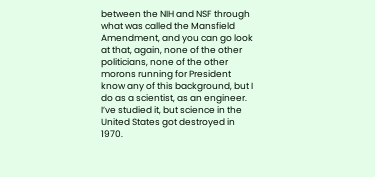between the NIH and NSF through what was called the Mansfield Amendment, and you can go look at that, again, none of the other politicians, none of the other morons running for President know any of this background, but I do as a scientist, as an engineer. I’ve studied it, but science in the United States got destroyed in 1970.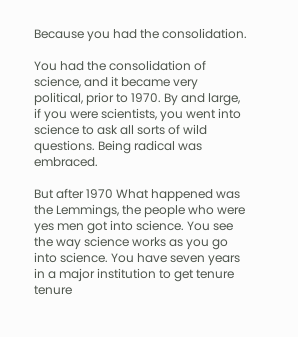Because you had the consolidation.

You had the consolidation of science, and it became very political, prior to 1970. By and large, if you were scientists, you went into science to ask all sorts of wild questions. Being radical was embraced.

But after 1970 What happened was the Lemmings, the people who were yes men got into science. You see the way science works as you go into science. You have seven years in a major institution to get tenure tenure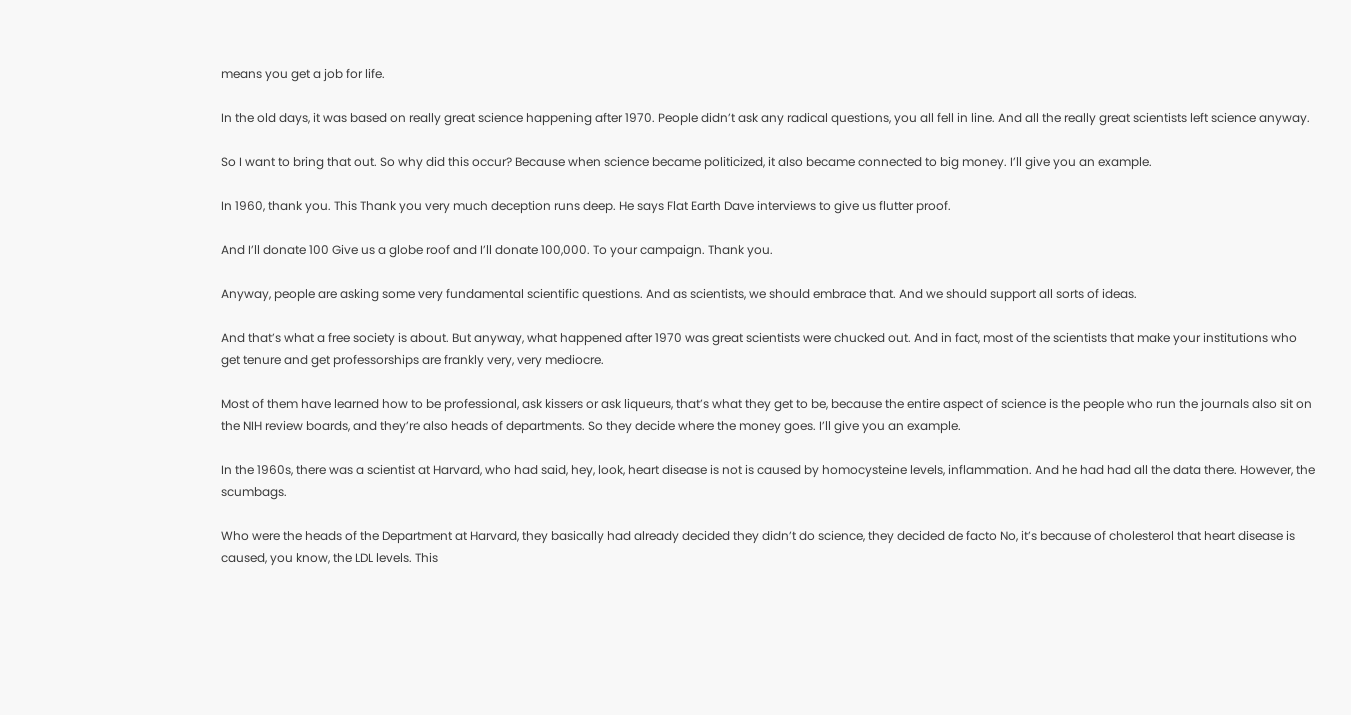means you get a job for life.

In the old days, it was based on really great science happening after 1970. People didn’t ask any radical questions, you all fell in line. And all the really great scientists left science anyway.

So I want to bring that out. So why did this occur? Because when science became politicized, it also became connected to big money. I’ll give you an example.

In 1960, thank you. This Thank you very much deception runs deep. He says Flat Earth Dave interviews to give us flutter proof.

And I’ll donate 100 Give us a globe roof and I’ll donate 100,000. To your campaign. Thank you.

Anyway, people are asking some very fundamental scientific questions. And as scientists, we should embrace that. And we should support all sorts of ideas.

And that’s what a free society is about. But anyway, what happened after 1970 was great scientists were chucked out. And in fact, most of the scientists that make your institutions who get tenure and get professorships are frankly very, very mediocre.

Most of them have learned how to be professional, ask kissers or ask liqueurs, that’s what they get to be, because the entire aspect of science is the people who run the journals also sit on the NIH review boards, and they’re also heads of departments. So they decide where the money goes. I’ll give you an example.

In the 1960s, there was a scientist at Harvard, who had said, hey, look, heart disease is not is caused by homocysteine levels, inflammation. And he had had all the data there. However, the scumbags.

Who were the heads of the Department at Harvard, they basically had already decided they didn’t do science, they decided de facto No, it’s because of cholesterol that heart disease is caused, you know, the LDL levels. This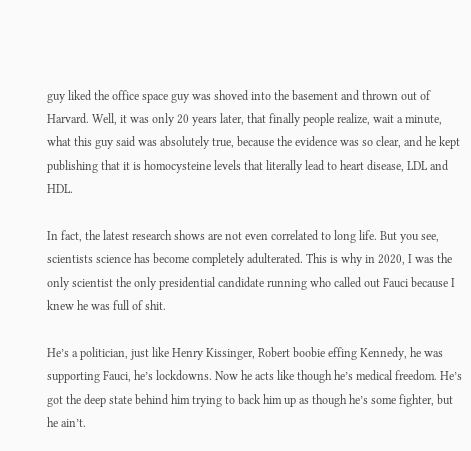guy liked the office space guy was shoved into the basement and thrown out of Harvard. Well, it was only 20 years later, that finally people realize, wait a minute, what this guy said was absolutely true, because the evidence was so clear, and he kept publishing that it is homocysteine levels that literally lead to heart disease, LDL and HDL.

In fact, the latest research shows are not even correlated to long life. But you see, scientists science has become completely adulterated. This is why in 2020, I was the only scientist the only presidential candidate running who called out Fauci because I knew he was full of shit.

He’s a politician, just like Henry Kissinger, Robert boobie effing Kennedy, he was supporting Fauci, he’s lockdowns. Now he acts like though he’s medical freedom. He’s got the deep state behind him trying to back him up as though he’s some fighter, but he ain’t.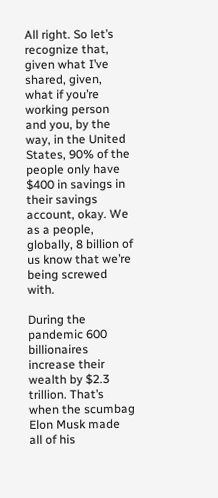All right. So let’s recognize that, given what I’ve shared, given, what if you’re working person and you, by the way, in the United States, 90% of the people only have $400 in savings in their savings account, okay. We as a people, globally, 8 billion of us know that we’re being screwed with.

During the pandemic 600 billionaires increase their wealth by $2.3 trillion. That’s when the scumbag Elon Musk made all of his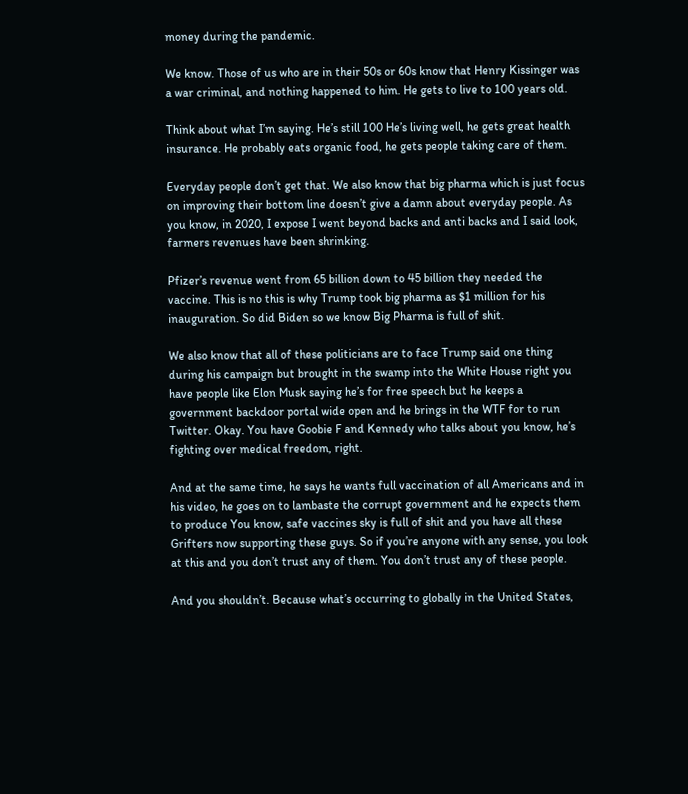money during the pandemic.

We know. Those of us who are in their 50s or 60s know that Henry Kissinger was a war criminal, and nothing happened to him. He gets to live to 100 years old.

Think about what I’m saying. He’s still 100 He’s living well, he gets great health insurance. He probably eats organic food, he gets people taking care of them.

Everyday people don’t get that. We also know that big pharma which is just focus on improving their bottom line doesn’t give a damn about everyday people. As you know, in 2020, I expose I went beyond backs and anti backs and I said look, farmers revenues have been shrinking.

Pfizer’s revenue went from 65 billion down to 45 billion they needed the vaccine. This is no this is why Trump took big pharma as $1 million for his inauguration. So did Biden so we know Big Pharma is full of shit.

We also know that all of these politicians are to face Trump said one thing during his campaign but brought in the swamp into the White House right you have people like Elon Musk saying he’s for free speech but he keeps a government backdoor portal wide open and he brings in the WTF for to run Twitter. Okay. You have Goobie F and Kennedy who talks about you know, he’s fighting over medical freedom, right.

And at the same time, he says he wants full vaccination of all Americans and in his video, he goes on to lambaste the corrupt government and he expects them to produce You know, safe vaccines sky is full of shit and you have all these Grifters now supporting these guys. So if you’re anyone with any sense, you look at this and you don’t trust any of them. You don’t trust any of these people.

And you shouldn’t. Because what’s occurring to globally in the United States,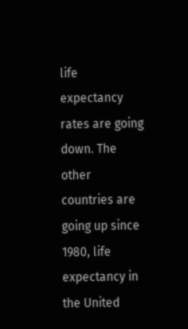life expectancy rates are going down. The other countries are going up since 1980, life expectancy in the United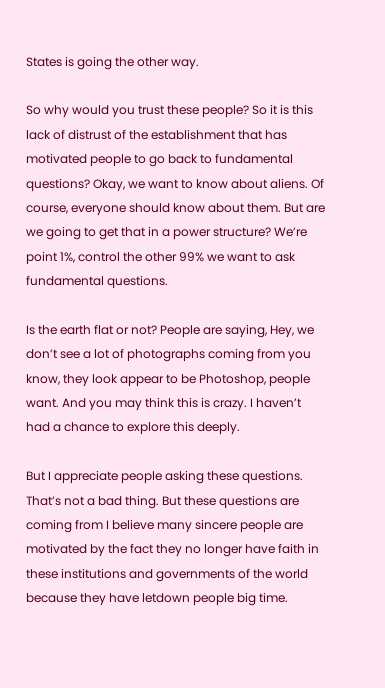States is going the other way.

So why would you trust these people? So it is this lack of distrust of the establishment that has motivated people to go back to fundamental questions? Okay, we want to know about aliens. Of course, everyone should know about them. But are we going to get that in a power structure? We’re point 1%, control the other 99% we want to ask fundamental questions.

Is the earth flat or not? People are saying, Hey, we don’t see a lot of photographs coming from you know, they look appear to be Photoshop, people want. And you may think this is crazy. I haven’t had a chance to explore this deeply.

But I appreciate people asking these questions. That’s not a bad thing. But these questions are coming from I believe many sincere people are motivated by the fact they no longer have faith in these institutions and governments of the world because they have letdown people big time.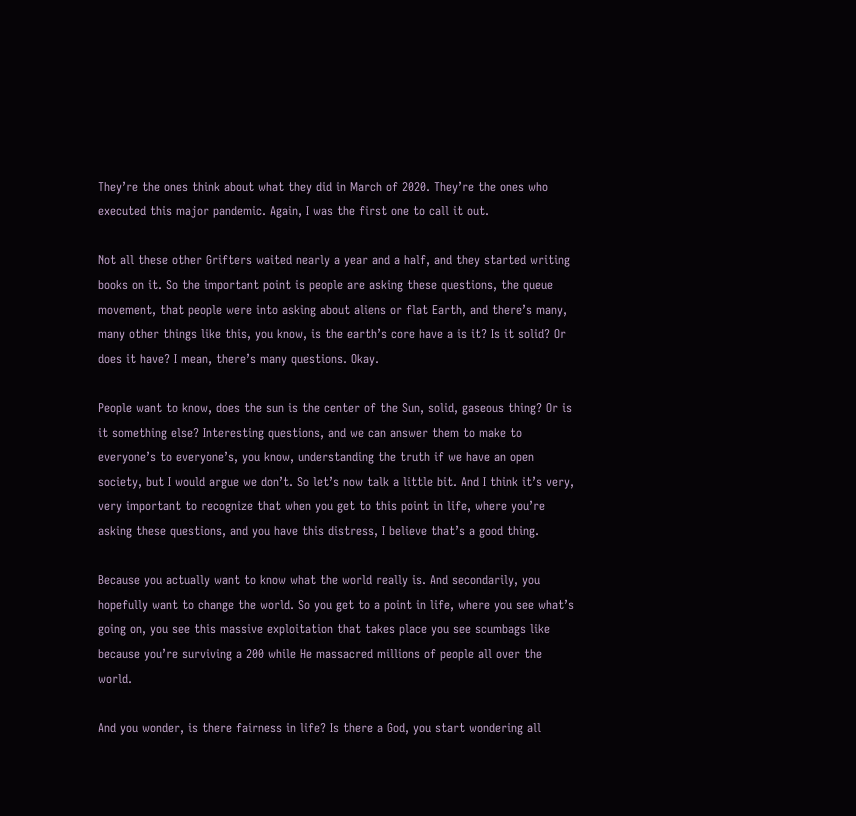They’re the ones think about what they did in March of 2020. They’re the ones who executed this major pandemic. Again, I was the first one to call it out.

Not all these other Grifters waited nearly a year and a half, and they started writing books on it. So the important point is people are asking these questions, the queue movement, that people were into asking about aliens or flat Earth, and there’s many, many other things like this, you know, is the earth’s core have a is it? Is it solid? Or does it have? I mean, there’s many questions. Okay.

People want to know, does the sun is the center of the Sun, solid, gaseous thing? Or is it something else? Interesting questions, and we can answer them to make to everyone’s to everyone’s, you know, understanding the truth if we have an open society, but I would argue we don’t. So let’s now talk a little bit. And I think it’s very, very important to recognize that when you get to this point in life, where you’re asking these questions, and you have this distress, I believe that’s a good thing.

Because you actually want to know what the world really is. And secondarily, you hopefully want to change the world. So you get to a point in life, where you see what’s going on, you see this massive exploitation that takes place you see scumbags like because you’re surviving a 200 while He massacred millions of people all over the world.

And you wonder, is there fairness in life? Is there a God, you start wondering all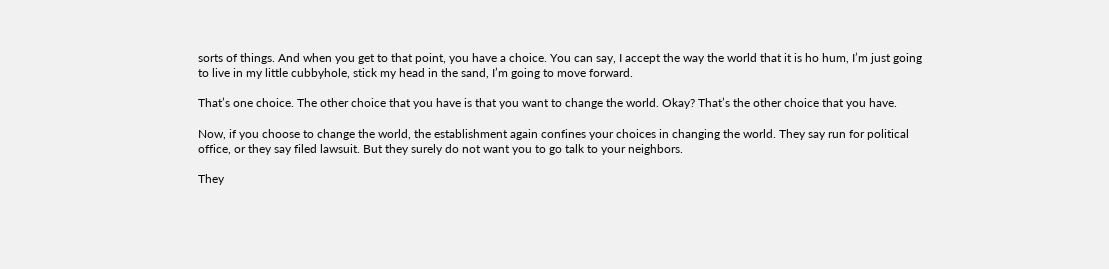sorts of things. And when you get to that point, you have a choice. You can say, I accept the way the world that it is ho hum, I’m just going to live in my little cubbyhole, stick my head in the sand, I’m going to move forward.

That’s one choice. The other choice that you have is that you want to change the world. Okay? That’s the other choice that you have.

Now, if you choose to change the world, the establishment again confines your choices in changing the world. They say run for political office, or they say filed lawsuit. But they surely do not want you to go talk to your neighbors.

They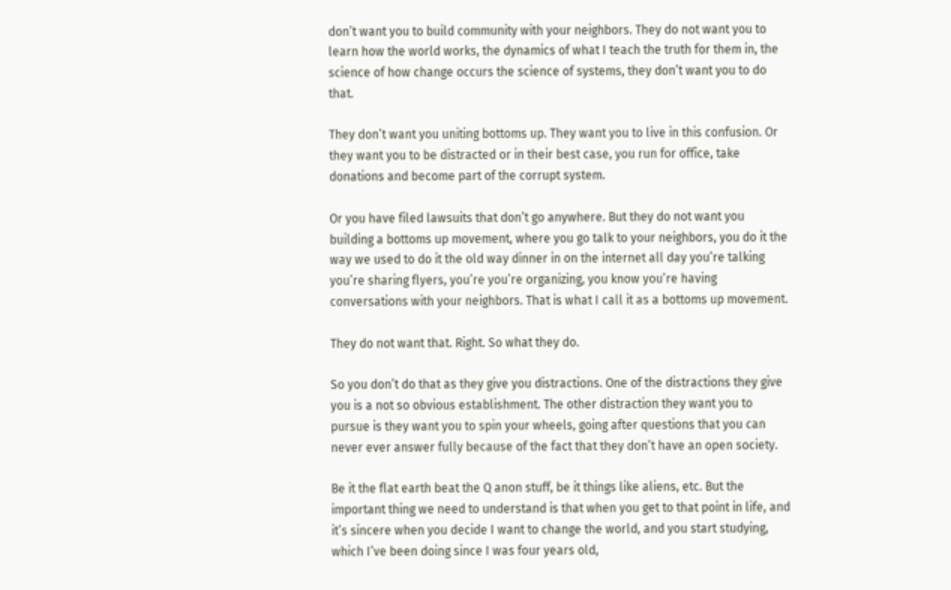don’t want you to build community with your neighbors. They do not want you to learn how the world works, the dynamics of what I teach the truth for them in, the science of how change occurs the science of systems, they don’t want you to do that.

They don’t want you uniting bottoms up. They want you to live in this confusion. Or they want you to be distracted or in their best case, you run for office, take donations and become part of the corrupt system.

Or you have filed lawsuits that don’t go anywhere. But they do not want you building a bottoms up movement, where you go talk to your neighbors, you do it the way we used to do it the old way dinner in on the internet all day you’re talking you’re sharing flyers, you’re you’re organizing, you know you’re having conversations with your neighbors. That is what I call it as a bottoms up movement.

They do not want that. Right. So what they do.

So you don’t do that as they give you distractions. One of the distractions they give you is a not so obvious establishment. The other distraction they want you to pursue is they want you to spin your wheels, going after questions that you can never ever answer fully because of the fact that they don’t have an open society.

Be it the flat earth beat the Q anon stuff, be it things like aliens, etc. But the important thing we need to understand is that when you get to that point in life, and it’s sincere when you decide I want to change the world, and you start studying, which I’ve been doing since I was four years old,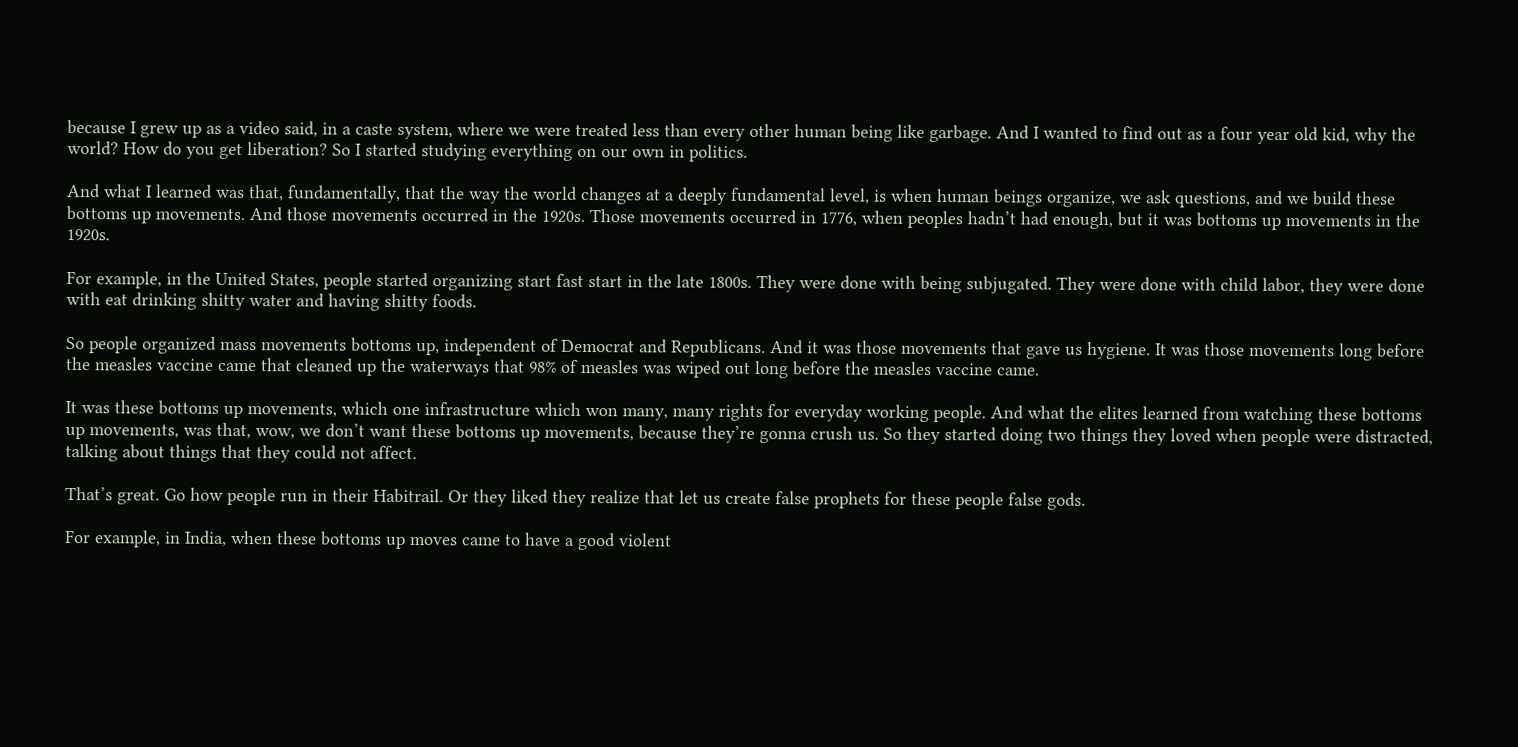because I grew up as a video said, in a caste system, where we were treated less than every other human being like garbage. And I wanted to find out as a four year old kid, why the world? How do you get liberation? So I started studying everything on our own in politics.

And what I learned was that, fundamentally, that the way the world changes at a deeply fundamental level, is when human beings organize, we ask questions, and we build these bottoms up movements. And those movements occurred in the 1920s. Those movements occurred in 1776, when peoples hadn’t had enough, but it was bottoms up movements in the 1920s.

For example, in the United States, people started organizing start fast start in the late 1800s. They were done with being subjugated. They were done with child labor, they were done with eat drinking shitty water and having shitty foods.

So people organized mass movements bottoms up, independent of Democrat and Republicans. And it was those movements that gave us hygiene. It was those movements long before the measles vaccine came that cleaned up the waterways that 98% of measles was wiped out long before the measles vaccine came.

It was these bottoms up movements, which one infrastructure which won many, many rights for everyday working people. And what the elites learned from watching these bottoms up movements, was that, wow, we don’t want these bottoms up movements, because they’re gonna crush us. So they started doing two things they loved when people were distracted, talking about things that they could not affect.

That’s great. Go how people run in their Habitrail. Or they liked they realize that let us create false prophets for these people false gods.

For example, in India, when these bottoms up moves came to have a good violent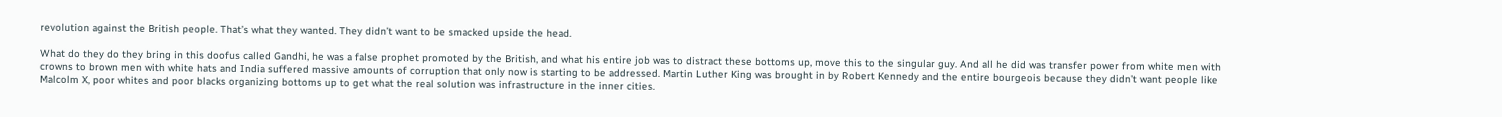revolution against the British people. That’s what they wanted. They didn’t want to be smacked upside the head.

What do they do they bring in this doofus called Gandhi, he was a false prophet promoted by the British, and what his entire job was to distract these bottoms up, move this to the singular guy. And all he did was transfer power from white men with crowns to brown men with white hats and India suffered massive amounts of corruption that only now is starting to be addressed. Martin Luther King was brought in by Robert Kennedy and the entire bourgeois because they didn’t want people like Malcolm X, poor whites and poor blacks organizing bottoms up to get what the real solution was infrastructure in the inner cities.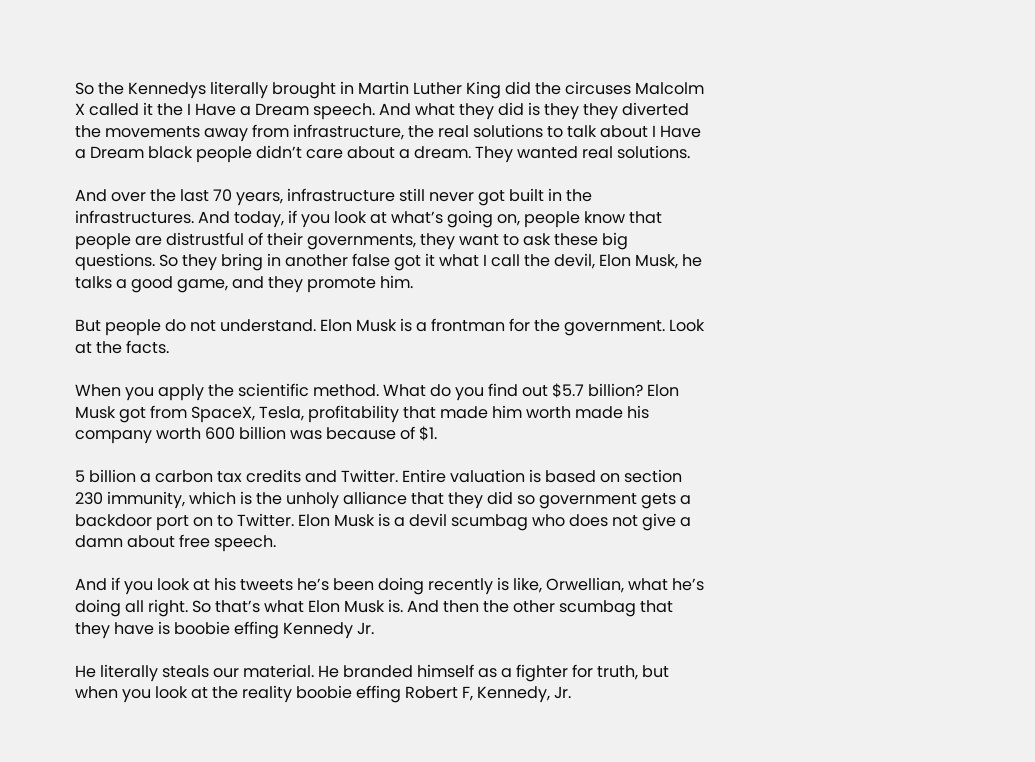So the Kennedys literally brought in Martin Luther King did the circuses Malcolm X called it the I Have a Dream speech. And what they did is they they diverted the movements away from infrastructure, the real solutions to talk about I Have a Dream black people didn’t care about a dream. They wanted real solutions.

And over the last 70 years, infrastructure still never got built in the infrastructures. And today, if you look at what’s going on, people know that people are distrustful of their governments, they want to ask these big questions. So they bring in another false got it what I call the devil, Elon Musk, he talks a good game, and they promote him.

But people do not understand. Elon Musk is a frontman for the government. Look at the facts.

When you apply the scientific method. What do you find out $5.7 billion? Elon Musk got from SpaceX, Tesla, profitability that made him worth made his company worth 600 billion was because of $1.

5 billion a carbon tax credits and Twitter. Entire valuation is based on section 230 immunity, which is the unholy alliance that they did so government gets a backdoor port on to Twitter. Elon Musk is a devil scumbag who does not give a damn about free speech.

And if you look at his tweets he’s been doing recently is like, Orwellian, what he’s doing all right. So that’s what Elon Musk is. And then the other scumbag that they have is boobie effing Kennedy Jr.

He literally steals our material. He branded himself as a fighter for truth, but when you look at the reality boobie effing Robert F, Kennedy, Jr.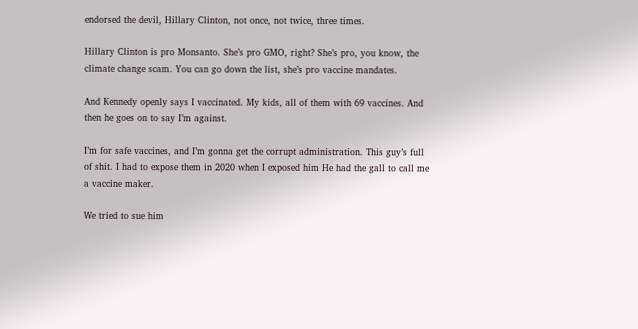endorsed the devil, Hillary Clinton, not once, not twice, three times.

Hillary Clinton is pro Monsanto. She’s pro GMO, right? She’s pro, you know, the climate change scam. You can go down the list, she’s pro vaccine mandates.

And Kennedy openly says I vaccinated. My kids, all of them with 69 vaccines. And then he goes on to say I’m against.

I’m for safe vaccines, and I’m gonna get the corrupt administration. This guy’s full of shit. I had to expose them in 2020 when I exposed him He had the gall to call me a vaccine maker.

We tried to sue him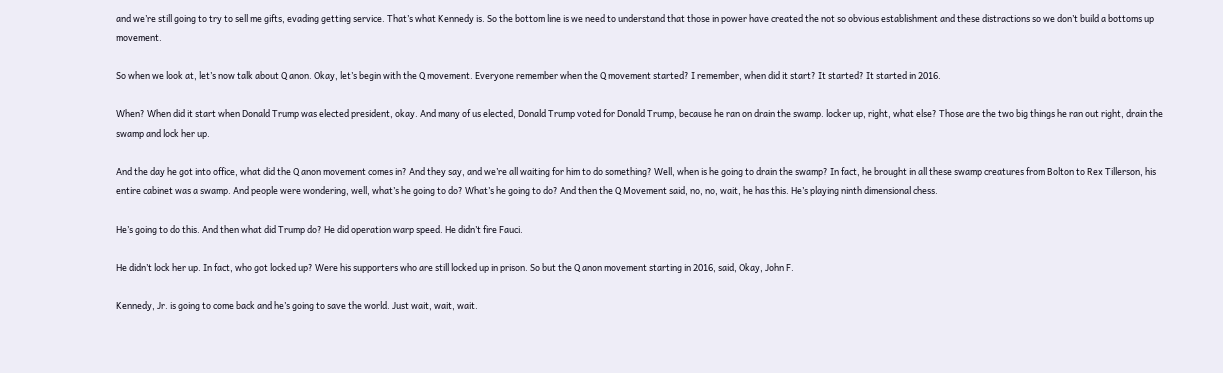and we’re still going to try to sell me gifts, evading getting service. That’s what Kennedy is. So the bottom line is we need to understand that those in power have created the not so obvious establishment and these distractions so we don’t build a bottoms up movement.

So when we look at, let’s now talk about Q anon. Okay, let’s begin with the Q movement. Everyone remember when the Q movement started? I remember, when did it start? It started? It started in 2016.

When? When did it start when Donald Trump was elected president, okay. And many of us elected, Donald Trump voted for Donald Trump, because he ran on drain the swamp. locker up, right, what else? Those are the two big things he ran out right, drain the swamp and lock her up.

And the day he got into office, what did the Q anon movement comes in? And they say, and we’re all waiting for him to do something? Well, when is he going to drain the swamp? In fact, he brought in all these swamp creatures from Bolton to Rex Tillerson, his entire cabinet was a swamp. And people were wondering, well, what’s he going to do? What’s he going to do? And then the Q Movement said, no, no, wait, he has this. He’s playing ninth dimensional chess.

He’s going to do this. And then what did Trump do? He did operation warp speed. He didn’t fire Fauci.

He didn’t lock her up. In fact, who got locked up? Were his supporters who are still locked up in prison. So but the Q anon movement starting in 2016, said, Okay, John F.

Kennedy, Jr. is going to come back and he’s going to save the world. Just wait, wait, wait.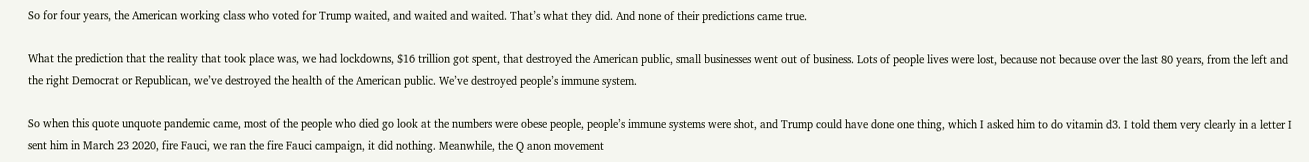So for four years, the American working class who voted for Trump waited, and waited and waited. That’s what they did. And none of their predictions came true.

What the prediction that the reality that took place was, we had lockdowns, $16 trillion got spent, that destroyed the American public, small businesses went out of business. Lots of people lives were lost, because not because over the last 80 years, from the left and the right Democrat or Republican, we’ve destroyed the health of the American public. We’ve destroyed people’s immune system.

So when this quote unquote pandemic came, most of the people who died go look at the numbers were obese people, people’s immune systems were shot, and Trump could have done one thing, which I asked him to do vitamin d3. I told them very clearly in a letter I sent him in March 23 2020, fire Fauci, we ran the fire Fauci campaign, it did nothing. Meanwhile, the Q anon movement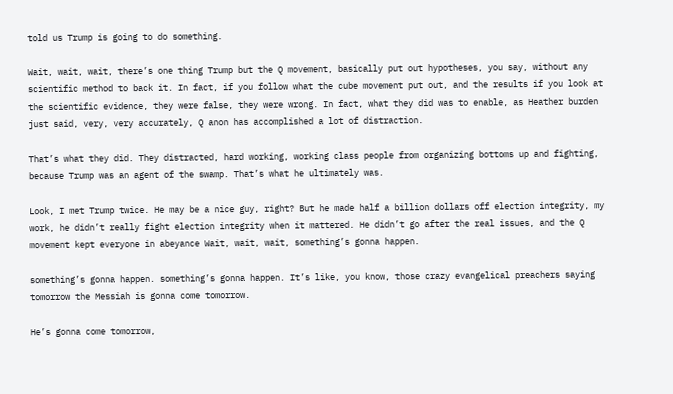told us Trump is going to do something.

Wait, wait, wait, there’s one thing Trump but the Q movement, basically put out hypotheses, you say, without any scientific method to back it. In fact, if you follow what the cube movement put out, and the results if you look at the scientific evidence, they were false, they were wrong. In fact, what they did was to enable, as Heather burden just said, very, very accurately, Q anon has accomplished a lot of distraction.

That’s what they did. They distracted, hard working, working class people from organizing bottoms up and fighting, because Trump was an agent of the swamp. That’s what he ultimately was.

Look, I met Trump twice. He may be a nice guy, right? But he made half a billion dollars off election integrity, my work, he didn’t really fight election integrity when it mattered. He didn’t go after the real issues, and the Q movement kept everyone in abeyance Wait, wait, wait, something’s gonna happen.

something’s gonna happen. something’s gonna happen. It’s like, you know, those crazy evangelical preachers saying tomorrow the Messiah is gonna come tomorrow.

He’s gonna come tomorrow,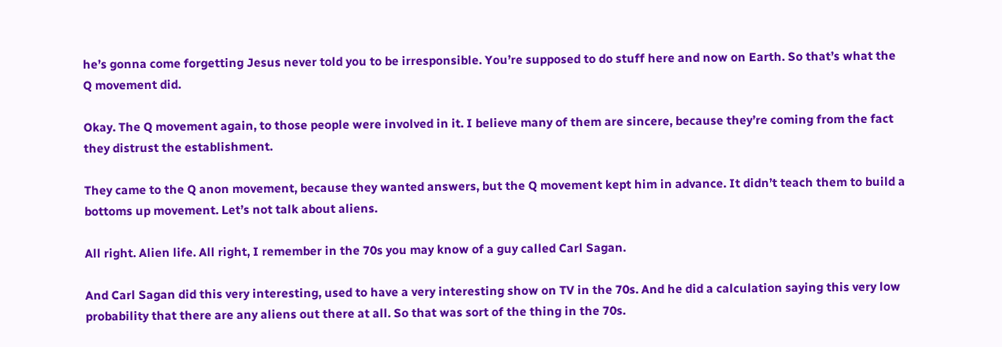he’s gonna come forgetting Jesus never told you to be irresponsible. You’re supposed to do stuff here and now on Earth. So that’s what the Q movement did.

Okay. The Q movement again, to those people were involved in it. I believe many of them are sincere, because they’re coming from the fact they distrust the establishment.

They came to the Q anon movement, because they wanted answers, but the Q movement kept him in advance. It didn’t teach them to build a bottoms up movement. Let’s not talk about aliens.

All right. Alien life. All right, I remember in the 70s you may know of a guy called Carl Sagan.

And Carl Sagan did this very interesting, used to have a very interesting show on TV in the 70s. And he did a calculation saying this very low probability that there are any aliens out there at all. So that was sort of the thing in the 70s.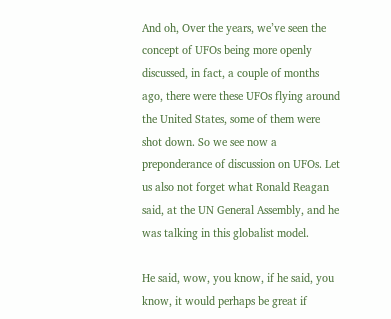And oh, Over the years, we’ve seen the concept of UFOs being more openly discussed, in fact, a couple of months ago, there were these UFOs flying around the United States, some of them were shot down. So we see now a preponderance of discussion on UFOs. Let us also not forget what Ronald Reagan said, at the UN General Assembly, and he was talking in this globalist model.

He said, wow, you know, if he said, you know, it would perhaps be great if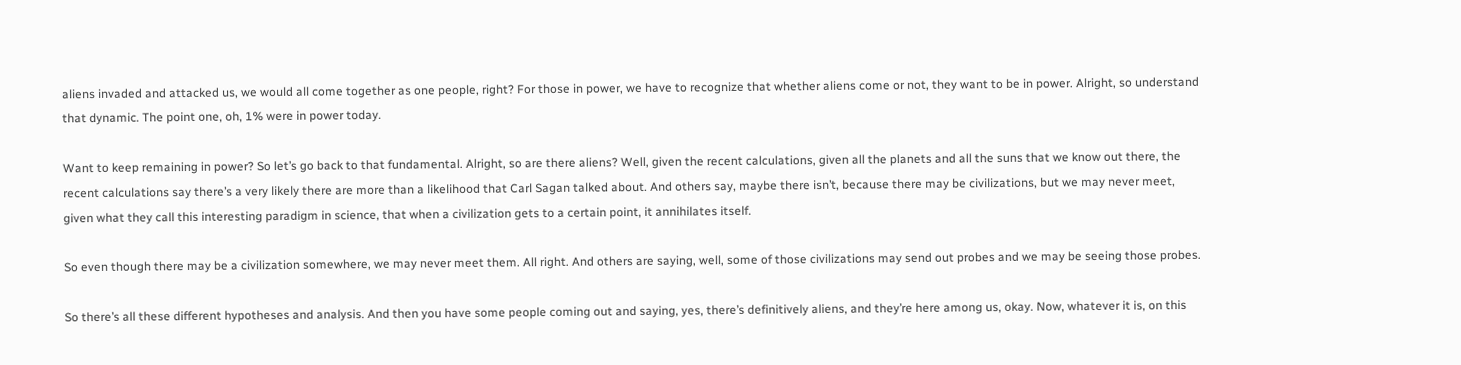aliens invaded and attacked us, we would all come together as one people, right? For those in power, we have to recognize that whether aliens come or not, they want to be in power. Alright, so understand that dynamic. The point one, oh, 1% were in power today.

Want to keep remaining in power? So let’s go back to that fundamental. Alright, so are there aliens? Well, given the recent calculations, given all the planets and all the suns that we know out there, the recent calculations say there’s a very likely there are more than a likelihood that Carl Sagan talked about. And others say, maybe there isn’t, because there may be civilizations, but we may never meet, given what they call this interesting paradigm in science, that when a civilization gets to a certain point, it annihilates itself.

So even though there may be a civilization somewhere, we may never meet them. All right. And others are saying, well, some of those civilizations may send out probes and we may be seeing those probes.

So there’s all these different hypotheses and analysis. And then you have some people coming out and saying, yes, there’s definitively aliens, and they’re here among us, okay. Now, whatever it is, on this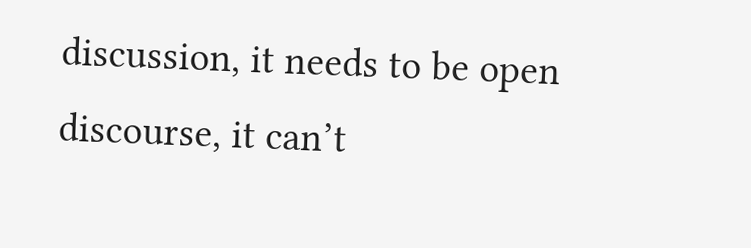discussion, it needs to be open discourse, it can’t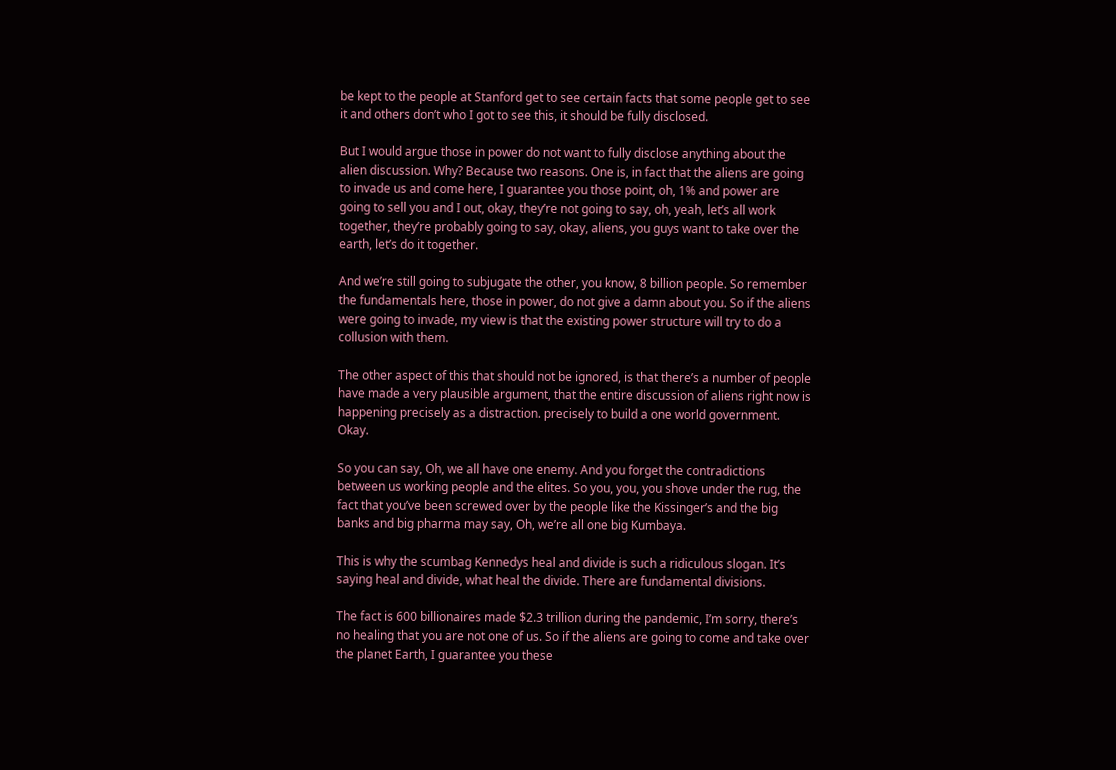be kept to the people at Stanford get to see certain facts that some people get to see it and others don’t who I got to see this, it should be fully disclosed.

But I would argue those in power do not want to fully disclose anything about the alien discussion. Why? Because two reasons. One is, in fact that the aliens are going to invade us and come here, I guarantee you those point, oh, 1% and power are going to sell you and I out, okay, they’re not going to say, oh, yeah, let’s all work together, they’re probably going to say, okay, aliens, you guys want to take over the earth, let’s do it together.

And we’re still going to subjugate the other, you know, 8 billion people. So remember the fundamentals here, those in power, do not give a damn about you. So if the aliens were going to invade, my view is that the existing power structure will try to do a collusion with them.

The other aspect of this that should not be ignored, is that there’s a number of people have made a very plausible argument, that the entire discussion of aliens right now is happening precisely as a distraction. precisely to build a one world government. Okay.

So you can say, Oh, we all have one enemy. And you forget the contradictions between us working people and the elites. So you, you, you shove under the rug, the fact that you’ve been screwed over by the people like the Kissinger’s and the big banks and big pharma may say, Oh, we’re all one big Kumbaya.

This is why the scumbag Kennedys heal and divide is such a ridiculous slogan. It’s saying heal and divide, what heal the divide. There are fundamental divisions.

The fact is 600 billionaires made $2.3 trillion during the pandemic, I’m sorry, there’s no healing that you are not one of us. So if the aliens are going to come and take over the planet Earth, I guarantee you these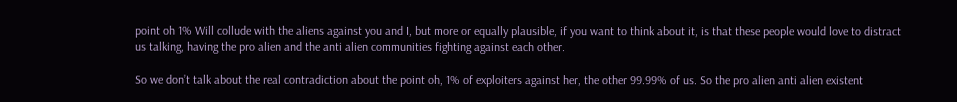point oh 1% Will collude with the aliens against you and I, but more or equally plausible, if you want to think about it, is that these people would love to distract us talking, having the pro alien and the anti alien communities fighting against each other.

So we don’t talk about the real contradiction about the point oh, 1% of exploiters against her, the other 99.99% of us. So the pro alien anti alien existent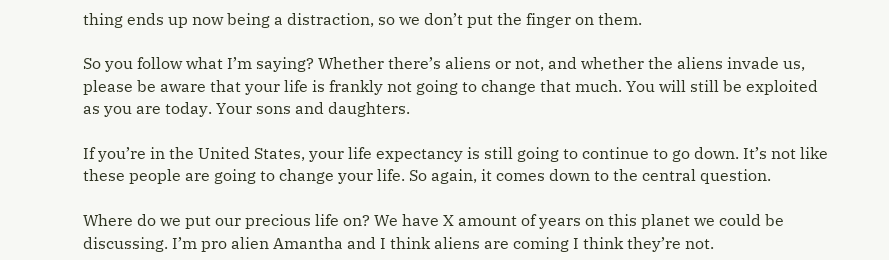thing ends up now being a distraction, so we don’t put the finger on them.

So you follow what I’m saying? Whether there’s aliens or not, and whether the aliens invade us, please be aware that your life is frankly not going to change that much. You will still be exploited as you are today. Your sons and daughters.

If you’re in the United States, your life expectancy is still going to continue to go down. It’s not like these people are going to change your life. So again, it comes down to the central question.

Where do we put our precious life on? We have X amount of years on this planet we could be discussing. I’m pro alien Amantha and I think aliens are coming I think they’re not.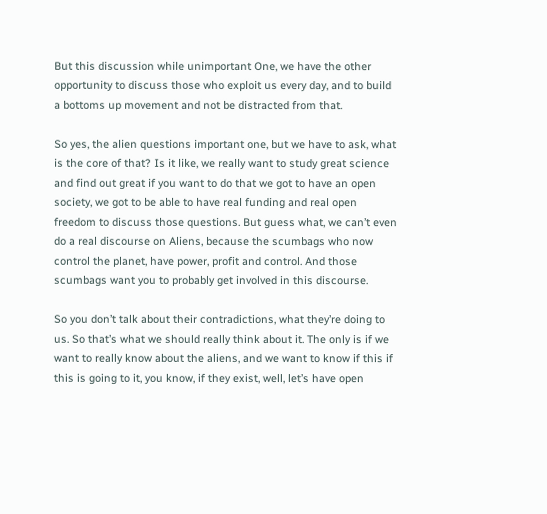But this discussion while unimportant One, we have the other opportunity to discuss those who exploit us every day, and to build a bottoms up movement and not be distracted from that.

So yes, the alien questions important one, but we have to ask, what is the core of that? Is it like, we really want to study great science and find out great if you want to do that we got to have an open society, we got to be able to have real funding and real open freedom to discuss those questions. But guess what, we can’t even do a real discourse on Aliens, because the scumbags who now control the planet, have power, profit and control. And those scumbags want you to probably get involved in this discourse.

So you don’t talk about their contradictions, what they’re doing to us. So that’s what we should really think about it. The only is if we want to really know about the aliens, and we want to know if this if this is going to it, you know, if they exist, well, let’s have open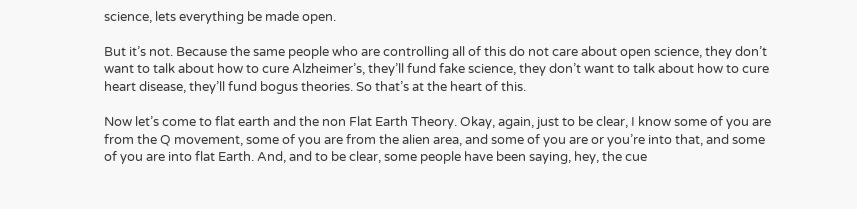science, lets everything be made open.

But it’s not. Because the same people who are controlling all of this do not care about open science, they don’t want to talk about how to cure Alzheimer’s, they’ll fund fake science, they don’t want to talk about how to cure heart disease, they’ll fund bogus theories. So that’s at the heart of this.

Now let’s come to flat earth and the non Flat Earth Theory. Okay, again, just to be clear, I know some of you are from the Q movement, some of you are from the alien area, and some of you are or you’re into that, and some of you are into flat Earth. And, and to be clear, some people have been saying, hey, the cue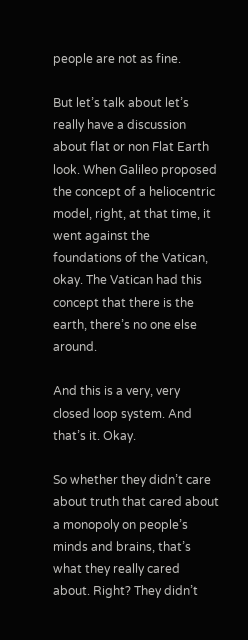people are not as fine.

But let’s talk about let’s really have a discussion about flat or non Flat Earth look. When Galileo proposed the concept of a heliocentric model, right, at that time, it went against the foundations of the Vatican, okay. The Vatican had this concept that there is the earth, there’s no one else around.

And this is a very, very closed loop system. And that’s it. Okay.

So whether they didn’t care about truth that cared about a monopoly on people’s minds and brains, that’s what they really cared about. Right? They didn’t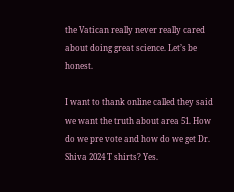the Vatican really never really cared about doing great science. Let’s be honest.

I want to thank online called they said we want the truth about area 51. How do we pre vote and how do we get Dr. Shiva 2024 T shirts? Yes.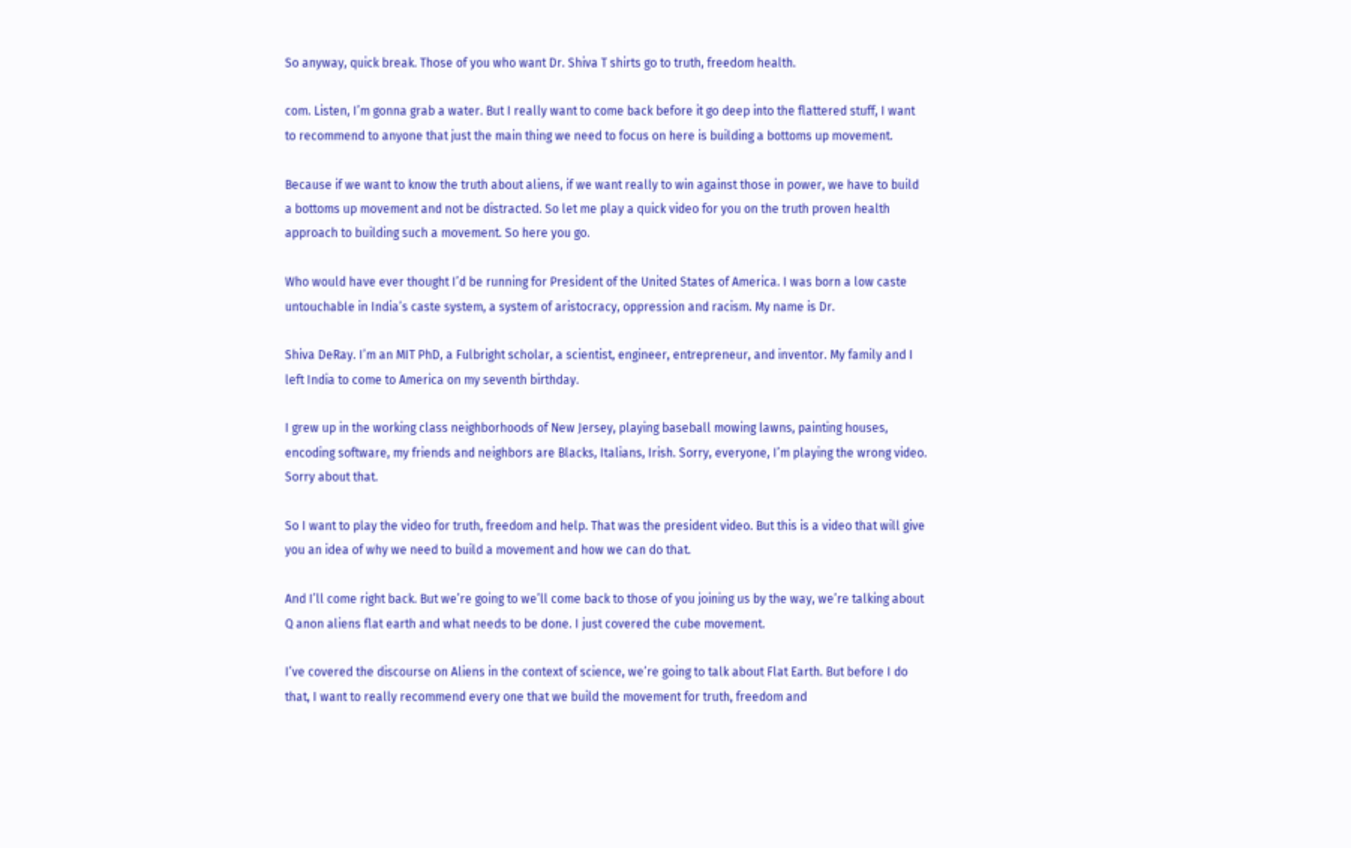So anyway, quick break. Those of you who want Dr. Shiva T shirts go to truth, freedom health.

com. Listen, I’m gonna grab a water. But I really want to come back before it go deep into the flattered stuff, I want to recommend to anyone that just the main thing we need to focus on here is building a bottoms up movement.

Because if we want to know the truth about aliens, if we want really to win against those in power, we have to build a bottoms up movement and not be distracted. So let me play a quick video for you on the truth proven health approach to building such a movement. So here you go.

Who would have ever thought I’d be running for President of the United States of America. I was born a low caste untouchable in India’s caste system, a system of aristocracy, oppression and racism. My name is Dr.

Shiva DeRay. I’m an MIT PhD, a Fulbright scholar, a scientist, engineer, entrepreneur, and inventor. My family and I left India to come to America on my seventh birthday.

I grew up in the working class neighborhoods of New Jersey, playing baseball mowing lawns, painting houses, encoding software, my friends and neighbors are Blacks, Italians, Irish. Sorry, everyone, I’m playing the wrong video. Sorry about that.

So I want to play the video for truth, freedom and help. That was the president video. But this is a video that will give you an idea of why we need to build a movement and how we can do that.

And I’ll come right back. But we’re going to we’ll come back to those of you joining us by the way, we’re talking about Q anon aliens flat earth and what needs to be done. I just covered the cube movement.

I’ve covered the discourse on Aliens in the context of science, we’re going to talk about Flat Earth. But before I do that, I want to really recommend every one that we build the movement for truth, freedom and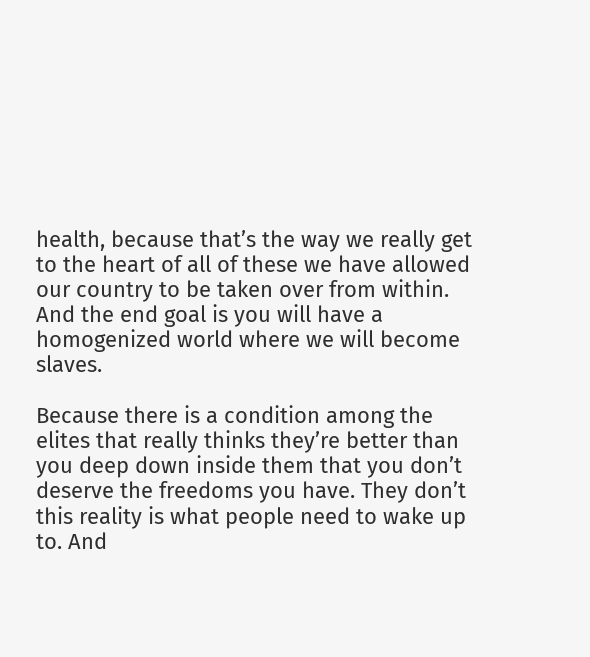health, because that’s the way we really get to the heart of all of these we have allowed our country to be taken over from within. And the end goal is you will have a homogenized world where we will become slaves.

Because there is a condition among the elites that really thinks they’re better than you deep down inside them that you don’t deserve the freedoms you have. They don’t this reality is what people need to wake up to. And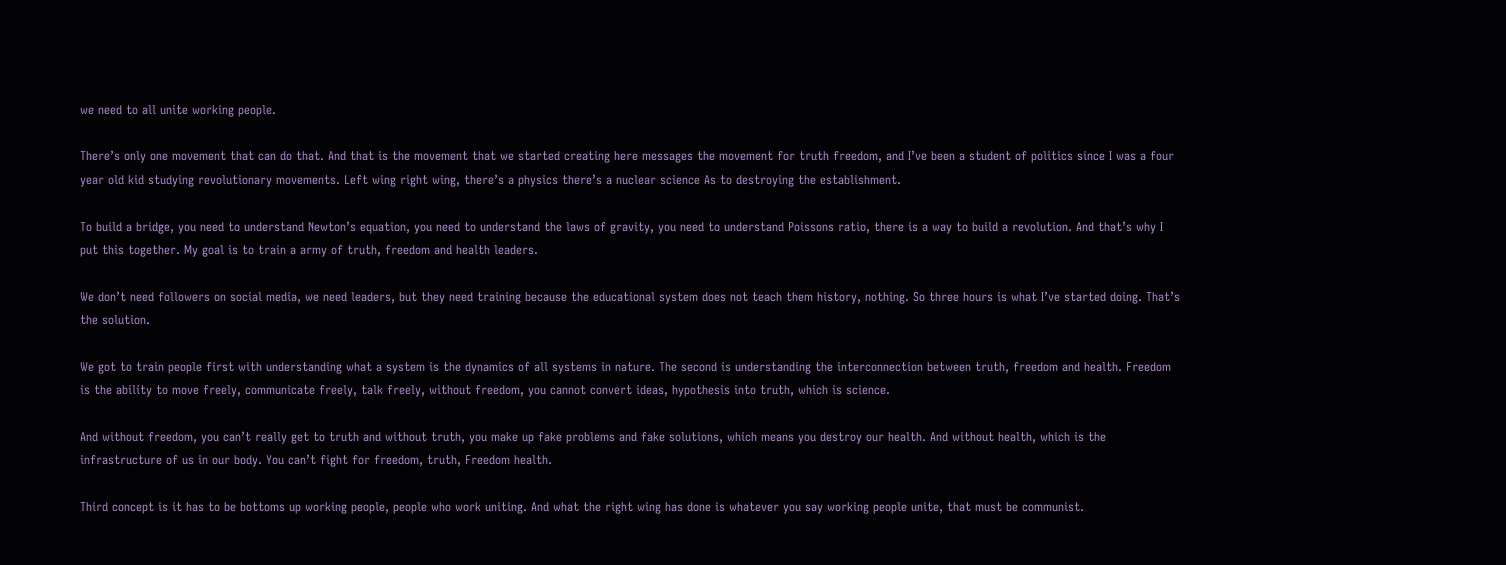we need to all unite working people.

There’s only one movement that can do that. And that is the movement that we started creating here messages the movement for truth freedom, and I’ve been a student of politics since I was a four year old kid studying revolutionary movements. Left wing right wing, there’s a physics there’s a nuclear science As to destroying the establishment.

To build a bridge, you need to understand Newton’s equation, you need to understand the laws of gravity, you need to understand Poissons ratio, there is a way to build a revolution. And that’s why I put this together. My goal is to train a army of truth, freedom and health leaders.

We don’t need followers on social media, we need leaders, but they need training because the educational system does not teach them history, nothing. So three hours is what I’ve started doing. That’s the solution.

We got to train people first with understanding what a system is the dynamics of all systems in nature. The second is understanding the interconnection between truth, freedom and health. Freedom is the ability to move freely, communicate freely, talk freely, without freedom, you cannot convert ideas, hypothesis into truth, which is science.

And without freedom, you can’t really get to truth and without truth, you make up fake problems and fake solutions, which means you destroy our health. And without health, which is the infrastructure of us in our body. You can’t fight for freedom, truth, Freedom health.

Third concept is it has to be bottoms up working people, people who work uniting. And what the right wing has done is whatever you say working people unite, that must be communist.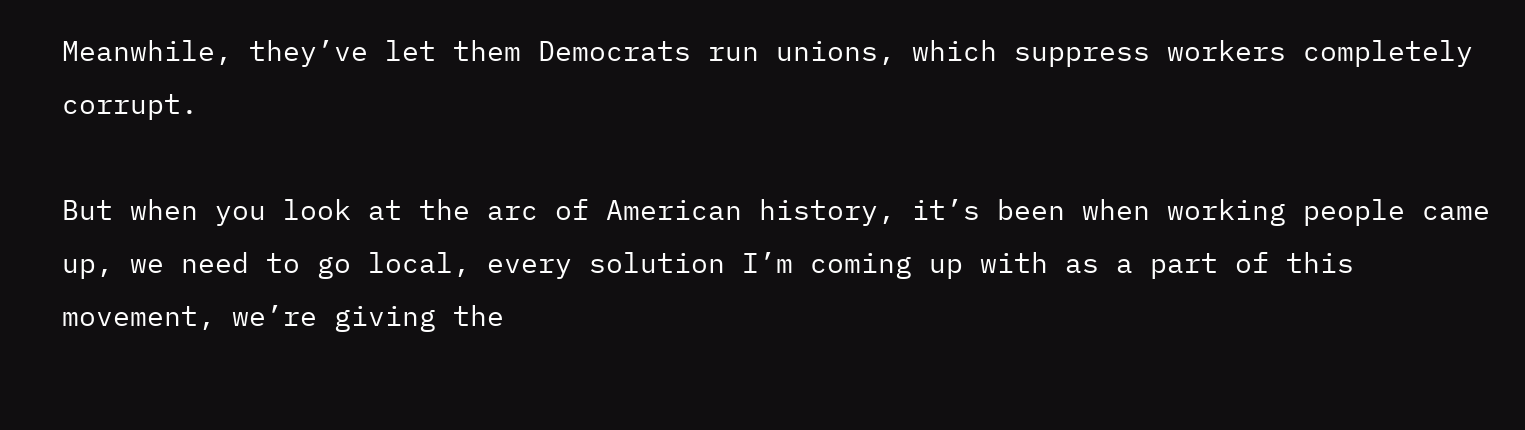Meanwhile, they’ve let them Democrats run unions, which suppress workers completely corrupt.

But when you look at the arc of American history, it’s been when working people came up, we need to go local, every solution I’m coming up with as a part of this movement, we’re giving the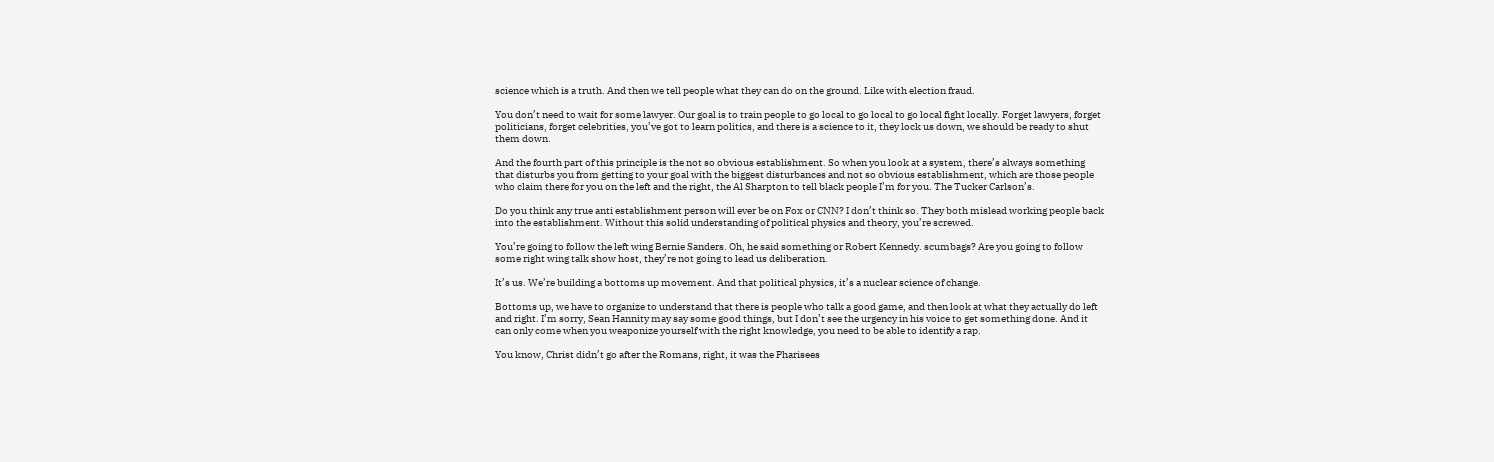science which is a truth. And then we tell people what they can do on the ground. Like with election fraud.

You don’t need to wait for some lawyer. Our goal is to train people to go local to go local to go local fight locally. Forget lawyers, forget politicians, forget celebrities, you’ve got to learn politics, and there is a science to it, they lock us down, we should be ready to shut them down.

And the fourth part of this principle is the not so obvious establishment. So when you look at a system, there’s always something that disturbs you from getting to your goal with the biggest disturbances and not so obvious establishment, which are those people who claim there for you on the left and the right, the Al Sharpton to tell black people I’m for you. The Tucker Carlson’s.

Do you think any true anti establishment person will ever be on Fox or CNN? I don’t think so. They both mislead working people back into the establishment. Without this solid understanding of political physics and theory, you’re screwed.

You’re going to follow the left wing Bernie Sanders. Oh, he said something or Robert Kennedy. scumbags? Are you going to follow some right wing talk show host, they’re not going to lead us deliberation.

It’s us. We’re building a bottoms up movement. And that political physics, it’s a nuclear science of change.

Bottoms up, we have to organize to understand that there is people who talk a good game, and then look at what they actually do left and right. I’m sorry, Sean Hannity may say some good things, but I don’t see the urgency in his voice to get something done. And it can only come when you weaponize yourself with the right knowledge, you need to be able to identify a rap.

You know, Christ didn’t go after the Romans, right, it was the Pharisees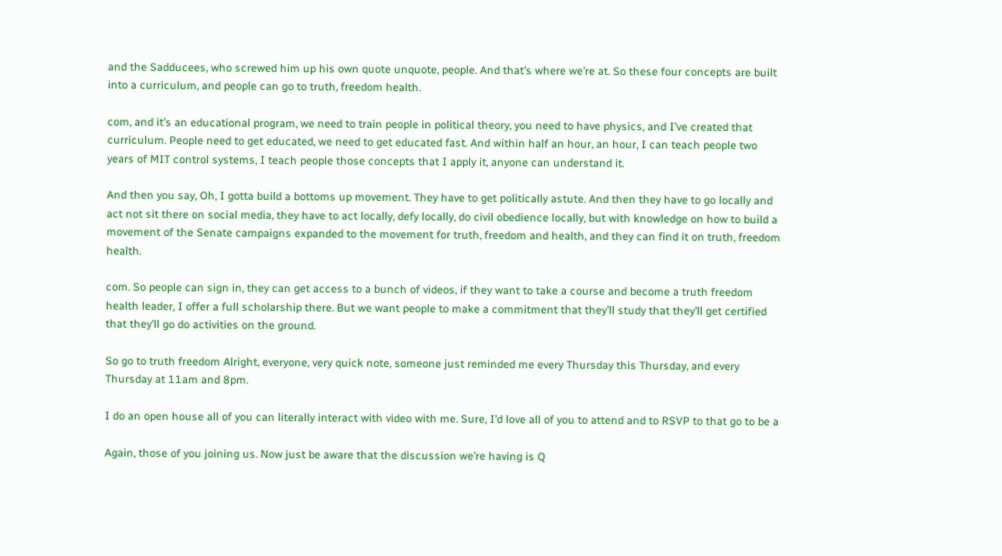and the Sadducees, who screwed him up his own quote unquote, people. And that’s where we’re at. So these four concepts are built into a curriculum, and people can go to truth, freedom health.

com, and it’s an educational program, we need to train people in political theory, you need to have physics, and I’ve created that curriculum. People need to get educated, we need to get educated fast. And within half an hour, an hour, I can teach people two years of MIT control systems, I teach people those concepts that I apply it, anyone can understand it.

And then you say, Oh, I gotta build a bottoms up movement. They have to get politically astute. And then they have to go locally and act not sit there on social media, they have to act locally, defy locally, do civil obedience locally, but with knowledge on how to build a movement of the Senate campaigns expanded to the movement for truth, freedom and health, and they can find it on truth, freedom health.

com. So people can sign in, they can get access to a bunch of videos, if they want to take a course and become a truth freedom health leader, I offer a full scholarship there. But we want people to make a commitment that they’ll study that they’ll get certified that they’ll go do activities on the ground.

So go to truth freedom Alright, everyone, very quick note, someone just reminded me every Thursday this Thursday, and every Thursday at 11am and 8pm.

I do an open house all of you can literally interact with video with me. Sure, I’d love all of you to attend and to RSVP to that go to be a

Again, those of you joining us. Now just be aware that the discussion we’re having is Q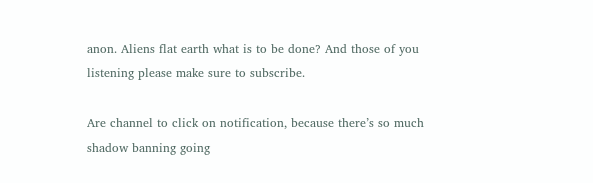anon. Aliens flat earth what is to be done? And those of you listening please make sure to subscribe.

Are channel to click on notification, because there’s so much shadow banning going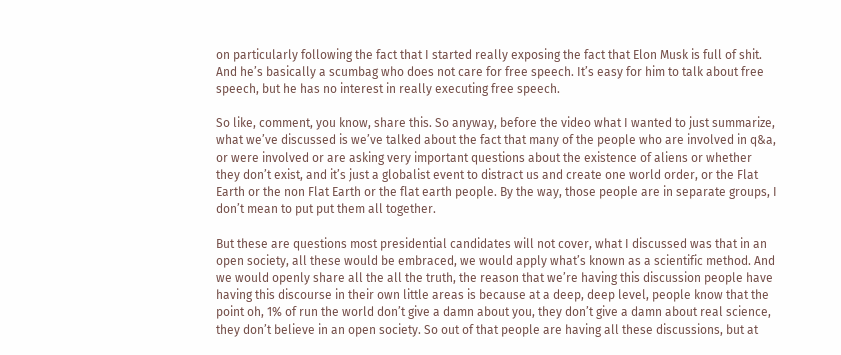on particularly following the fact that I started really exposing the fact that Elon Musk is full of shit. And he’s basically a scumbag who does not care for free speech. It’s easy for him to talk about free speech, but he has no interest in really executing free speech.

So like, comment, you know, share this. So anyway, before the video what I wanted to just summarize, what we’ve discussed is we’ve talked about the fact that many of the people who are involved in q&a, or were involved or are asking very important questions about the existence of aliens or whether they don’t exist, and it’s just a globalist event to distract us and create one world order, or the Flat Earth or the non Flat Earth or the flat earth people. By the way, those people are in separate groups, I don’t mean to put put them all together.

But these are questions most presidential candidates will not cover, what I discussed was that in an open society, all these would be embraced, we would apply what’s known as a scientific method. And we would openly share all the all the truth, the reason that we’re having this discussion people have having this discourse in their own little areas is because at a deep, deep level, people know that the point oh, 1% of run the world don’t give a damn about you, they don’t give a damn about real science, they don’t believe in an open society. So out of that people are having all these discussions, but at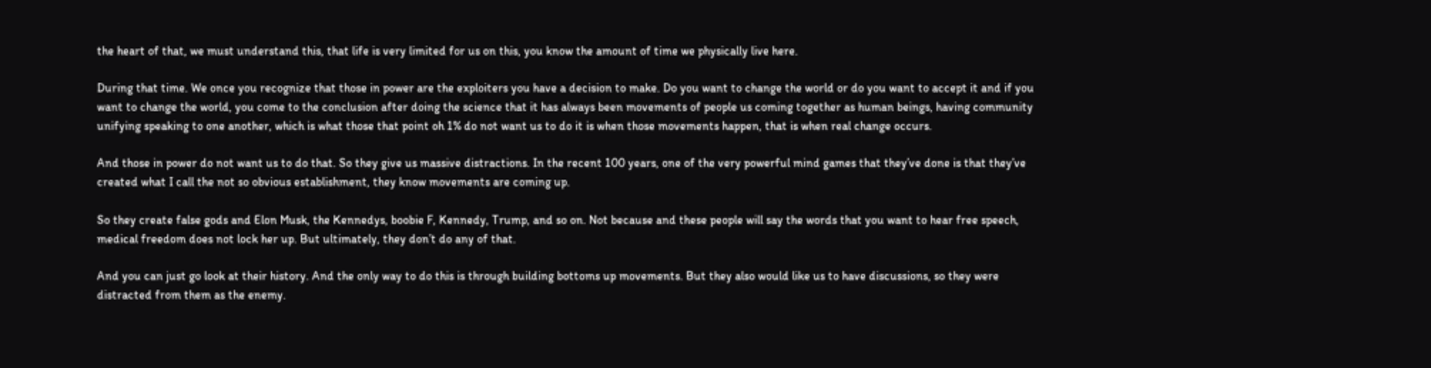the heart of that, we must understand this, that life is very limited for us on this, you know the amount of time we physically live here.

During that time. We once you recognize that those in power are the exploiters you have a decision to make. Do you want to change the world or do you want to accept it and if you want to change the world, you come to the conclusion after doing the science that it has always been movements of people us coming together as human beings, having community unifying speaking to one another, which is what those that point oh 1% do not want us to do it is when those movements happen, that is when real change occurs.

And those in power do not want us to do that. So they give us massive distractions. In the recent 100 years, one of the very powerful mind games that they’ve done is that they’ve created what I call the not so obvious establishment, they know movements are coming up.

So they create false gods and Elon Musk, the Kennedys, boobie F, Kennedy, Trump, and so on. Not because and these people will say the words that you want to hear free speech, medical freedom does not lock her up. But ultimately, they don’t do any of that.

And you can just go look at their history. And the only way to do this is through building bottoms up movements. But they also would like us to have discussions, so they were distracted from them as the enemy.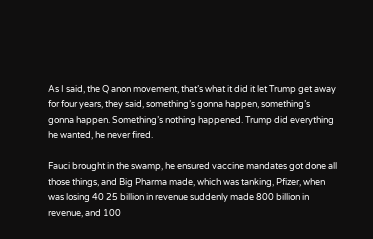As I said, the Q anon movement, that’s what it did it let Trump get away for four years, they said, something’s gonna happen, something’s gonna happen. Something’s nothing happened. Trump did everything he wanted, he never fired.

Fauci brought in the swamp, he ensured vaccine mandates got done all those things, and Big Pharma made, which was tanking, Pfizer, when was losing 40 25 billion in revenue suddenly made 800 billion in revenue, and 100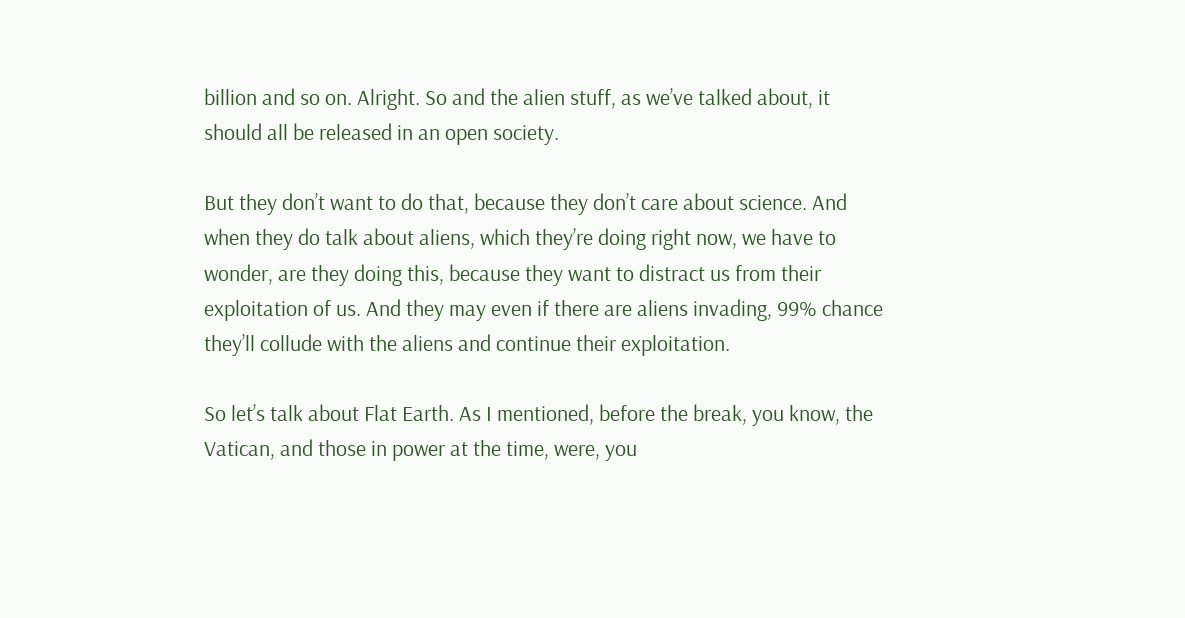billion and so on. Alright. So and the alien stuff, as we’ve talked about, it should all be released in an open society.

But they don’t want to do that, because they don’t care about science. And when they do talk about aliens, which they’re doing right now, we have to wonder, are they doing this, because they want to distract us from their exploitation of us. And they may even if there are aliens invading, 99% chance they’ll collude with the aliens and continue their exploitation.

So let’s talk about Flat Earth. As I mentioned, before the break, you know, the Vatican, and those in power at the time, were, you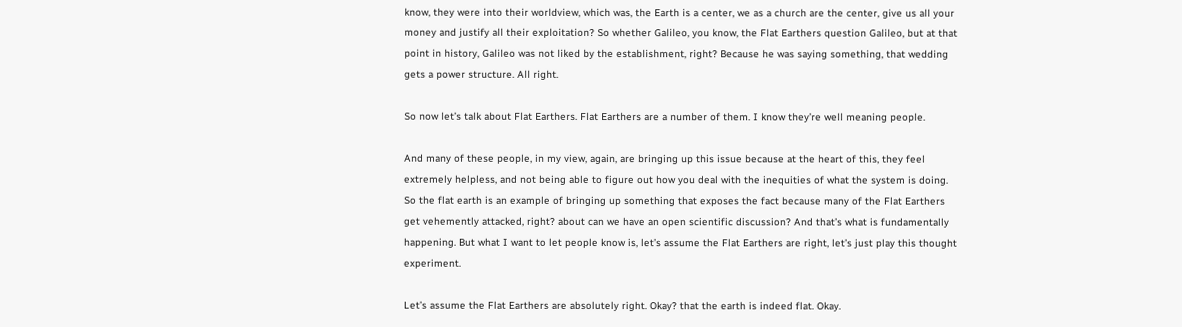know, they were into their worldview, which was, the Earth is a center, we as a church are the center, give us all your money and justify all their exploitation? So whether Galileo, you know, the Flat Earthers question Galileo, but at that point in history, Galileo was not liked by the establishment, right? Because he was saying something, that wedding gets a power structure. All right.

So now let’s talk about Flat Earthers. Flat Earthers are a number of them. I know they’re well meaning people.

And many of these people, in my view, again, are bringing up this issue because at the heart of this, they feel extremely helpless, and not being able to figure out how you deal with the inequities of what the system is doing. So the flat earth is an example of bringing up something that exposes the fact because many of the Flat Earthers get vehemently attacked, right? about can we have an open scientific discussion? And that’s what is fundamentally happening. But what I want to let people know is, let’s assume the Flat Earthers are right, let’s just play this thought experiment.

Let’s assume the Flat Earthers are absolutely right. Okay? that the earth is indeed flat. Okay.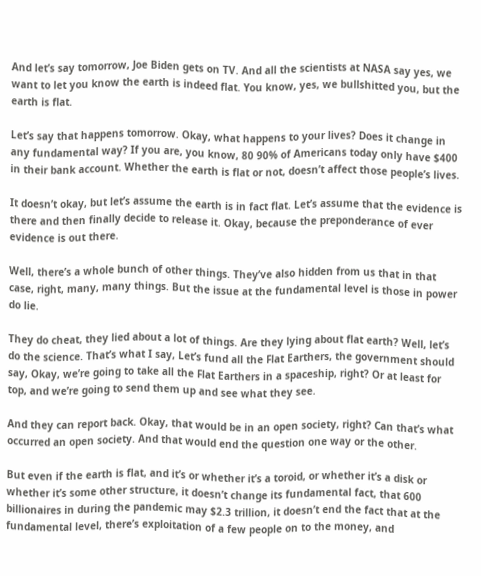And let’s say tomorrow, Joe Biden gets on TV. And all the scientists at NASA say yes, we want to let you know the earth is indeed flat. You know, yes, we bullshitted you, but the earth is flat.

Let’s say that happens tomorrow. Okay, what happens to your lives? Does it change in any fundamental way? If you are, you know, 80 90% of Americans today only have $400 in their bank account. Whether the earth is flat or not, doesn’t affect those people’s lives.

It doesn’t okay, but let’s assume the earth is in fact flat. Let’s assume that the evidence is there and then finally decide to release it. Okay, because the preponderance of ever evidence is out there.

Well, there’s a whole bunch of other things. They’ve also hidden from us that in that case, right, many, many things. But the issue at the fundamental level is those in power do lie.

They do cheat, they lied about a lot of things. Are they lying about flat earth? Well, let’s do the science. That’s what I say, Let’s fund all the Flat Earthers, the government should say, Okay, we’re going to take all the Flat Earthers in a spaceship, right? Or at least for top, and we’re going to send them up and see what they see.

And they can report back. Okay, that would be in an open society, right? Can that’s what occurred an open society. And that would end the question one way or the other.

But even if the earth is flat, and it’s or whether it’s a toroid, or whether it’s a disk or whether it’s some other structure, it doesn’t change its fundamental fact, that 600 billionaires in during the pandemic may $2.3 trillion, it doesn’t end the fact that at the fundamental level, there’s exploitation of a few people on to the money, and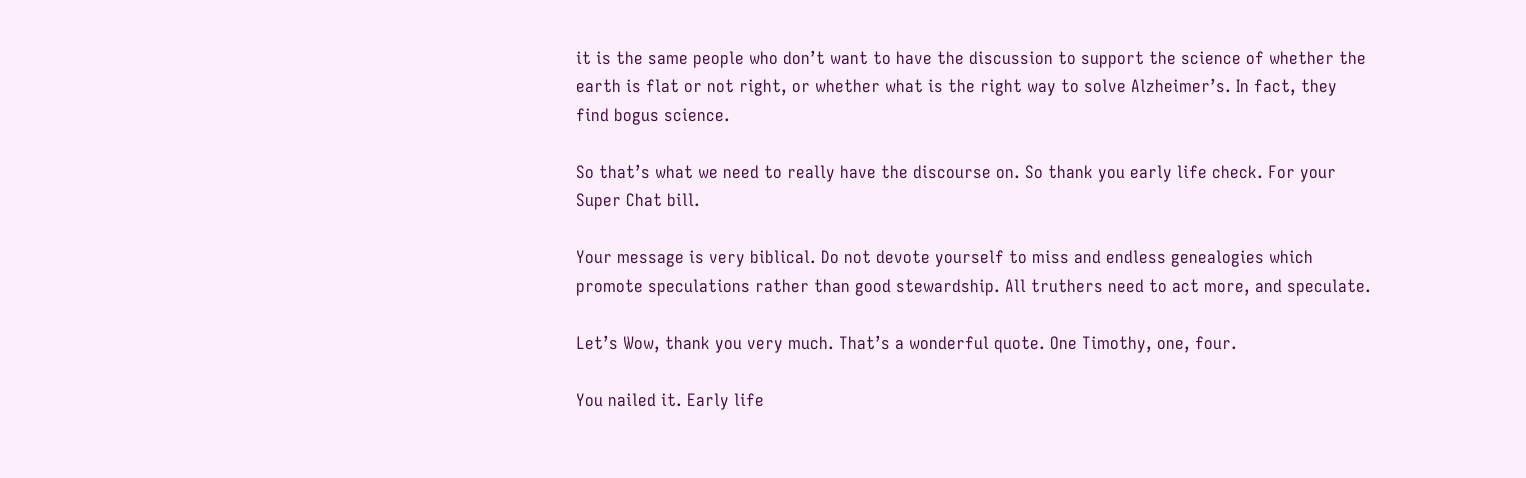it is the same people who don’t want to have the discussion to support the science of whether the earth is flat or not right, or whether what is the right way to solve Alzheimer’s. In fact, they find bogus science.

So that’s what we need to really have the discourse on. So thank you early life check. For your Super Chat bill.

Your message is very biblical. Do not devote yourself to miss and endless genealogies which promote speculations rather than good stewardship. All truthers need to act more, and speculate.

Let’s Wow, thank you very much. That’s a wonderful quote. One Timothy, one, four.

You nailed it. Early life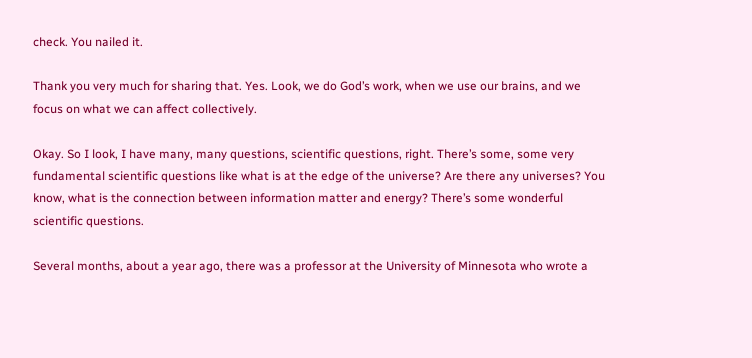check. You nailed it.

Thank you very much for sharing that. Yes. Look, we do God’s work, when we use our brains, and we focus on what we can affect collectively.

Okay. So I look, I have many, many questions, scientific questions, right. There’s some, some very fundamental scientific questions like what is at the edge of the universe? Are there any universes? You know, what is the connection between information matter and energy? There’s some wonderful scientific questions.

Several months, about a year ago, there was a professor at the University of Minnesota who wrote a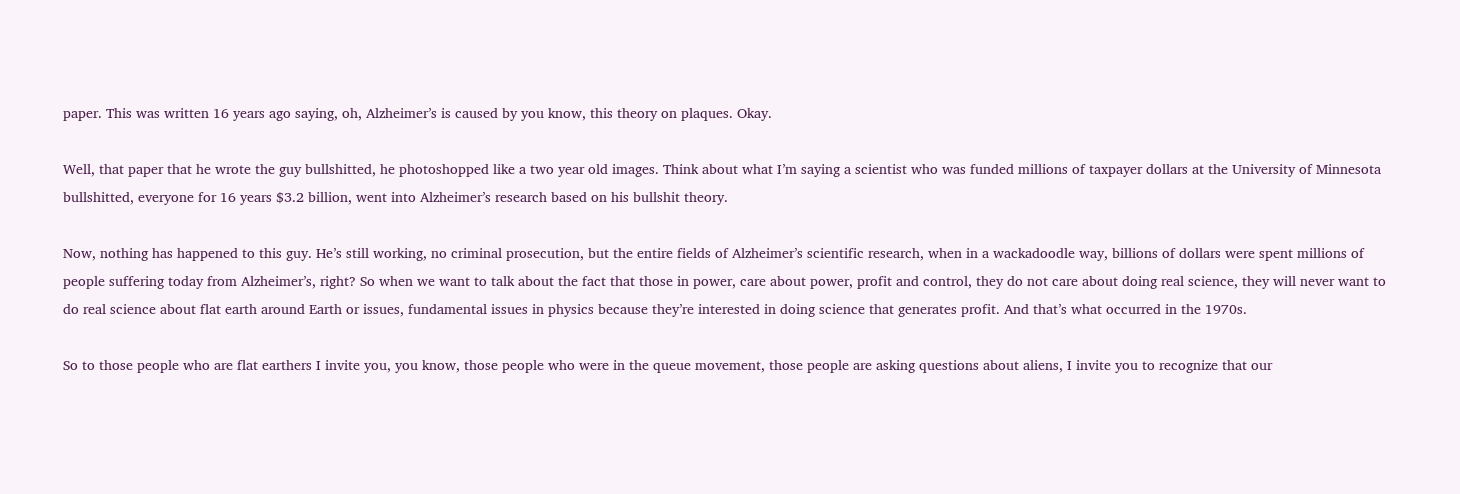paper. This was written 16 years ago saying, oh, Alzheimer’s is caused by you know, this theory on plaques. Okay.

Well, that paper that he wrote the guy bullshitted, he photoshopped like a two year old images. Think about what I’m saying a scientist who was funded millions of taxpayer dollars at the University of Minnesota bullshitted, everyone for 16 years $3.2 billion, went into Alzheimer’s research based on his bullshit theory.

Now, nothing has happened to this guy. He’s still working, no criminal prosecution, but the entire fields of Alzheimer’s scientific research, when in a wackadoodle way, billions of dollars were spent millions of people suffering today from Alzheimer’s, right? So when we want to talk about the fact that those in power, care about power, profit and control, they do not care about doing real science, they will never want to do real science about flat earth around Earth or issues, fundamental issues in physics because they’re interested in doing science that generates profit. And that’s what occurred in the 1970s.

So to those people who are flat earthers I invite you, you know, those people who were in the queue movement, those people are asking questions about aliens, I invite you to recognize that our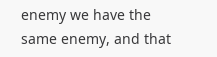enemy we have the same enemy, and that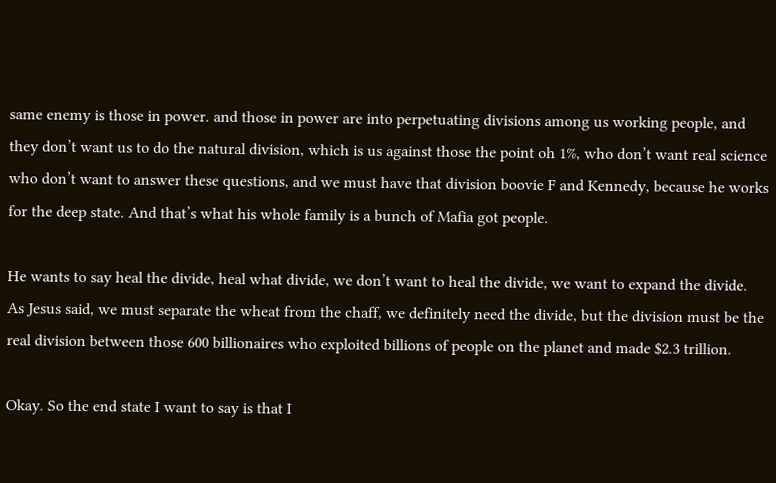same enemy is those in power. and those in power are into perpetuating divisions among us working people, and they don’t want us to do the natural division, which is us against those the point oh 1%, who don’t want real science who don’t want to answer these questions, and we must have that division boovie F and Kennedy, because he works for the deep state. And that’s what his whole family is a bunch of Mafia got people.

He wants to say heal the divide, heal what divide, we don’t want to heal the divide, we want to expand the divide. As Jesus said, we must separate the wheat from the chaff, we definitely need the divide, but the division must be the real division between those 600 billionaires who exploited billions of people on the planet and made $2.3 trillion.

Okay. So the end state I want to say is that I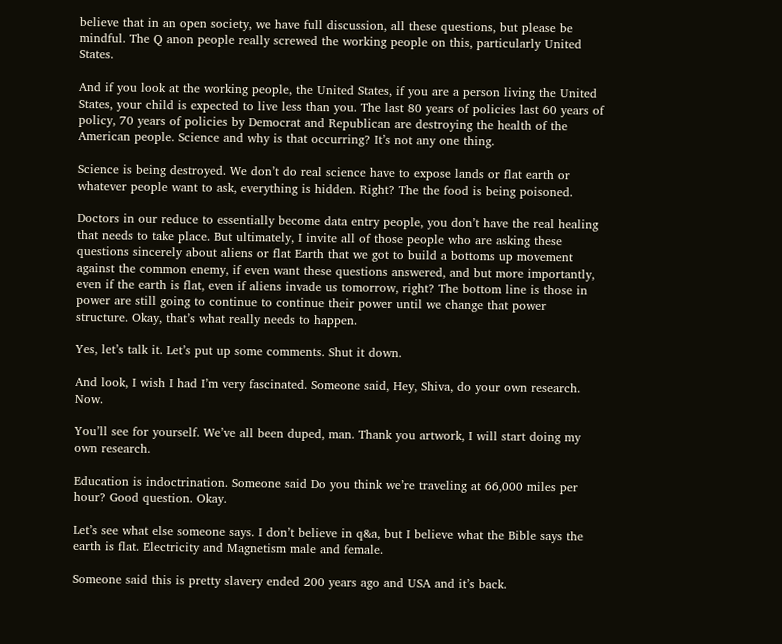believe that in an open society, we have full discussion, all these questions, but please be mindful. The Q anon people really screwed the working people on this, particularly United States.

And if you look at the working people, the United States, if you are a person living the United States, your child is expected to live less than you. The last 80 years of policies last 60 years of policy, 70 years of policies by Democrat and Republican are destroying the health of the American people. Science and why is that occurring? It’s not any one thing.

Science is being destroyed. We don’t do real science have to expose lands or flat earth or whatever people want to ask, everything is hidden. Right? The the food is being poisoned.

Doctors in our reduce to essentially become data entry people, you don’t have the real healing that needs to take place. But ultimately, I invite all of those people who are asking these questions sincerely about aliens or flat Earth that we got to build a bottoms up movement against the common enemy, if even want these questions answered, and but more importantly, even if the earth is flat, even if aliens invade us tomorrow, right? The bottom line is those in power are still going to continue to continue their power until we change that power structure. Okay, that’s what really needs to happen.

Yes, let’s talk it. Let’s put up some comments. Shut it down.

And look, I wish I had I’m very fascinated. Someone said, Hey, Shiva, do your own research. Now.

You’ll see for yourself. We’ve all been duped, man. Thank you artwork, I will start doing my own research.

Education is indoctrination. Someone said Do you think we’re traveling at 66,000 miles per hour? Good question. Okay.

Let’s see what else someone says. I don’t believe in q&a, but I believe what the Bible says the earth is flat. Electricity and Magnetism male and female.

Someone said this is pretty slavery ended 200 years ago and USA and it’s back.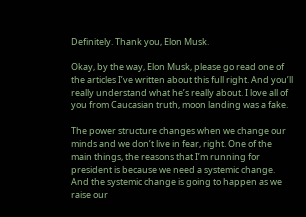Definitely. Thank you, Elon Musk.

Okay, by the way, Elon Musk, please go read one of the articles I’ve written about this full right. And you’ll really understand what he’s really about. I love all of you from Caucasian truth, moon landing was a fake.

The power structure changes when we change our minds and we don’t live in fear, right. One of the main things, the reasons that I’m running for president is because we need a systemic change. And the systemic change is going to happen as we raise our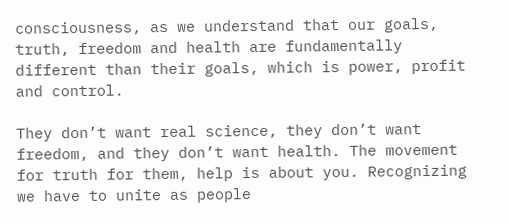consciousness, as we understand that our goals, truth, freedom and health are fundamentally different than their goals, which is power, profit and control.

They don’t want real science, they don’t want freedom, and they don’t want health. The movement for truth for them, help is about you. Recognizing we have to unite as people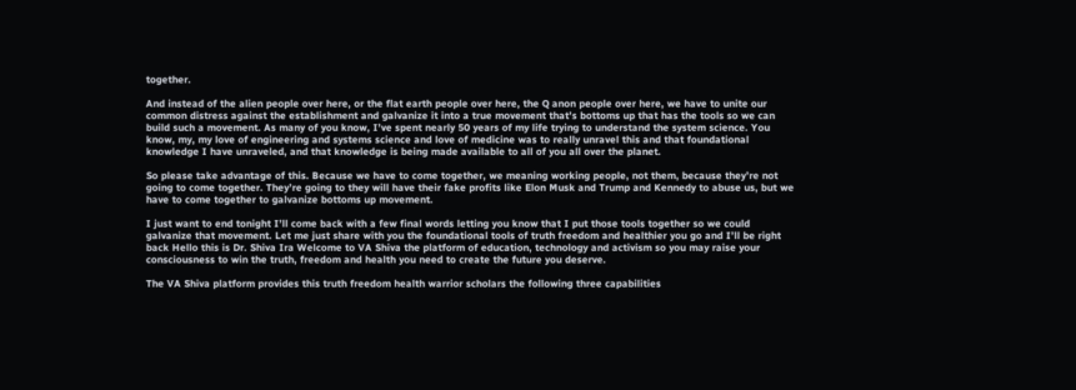together.

And instead of the alien people over here, or the flat earth people over here, the Q anon people over here, we have to unite our common distress against the establishment and galvanize it into a true movement that’s bottoms up that has the tools so we can build such a movement. As many of you know, I’ve spent nearly 50 years of my life trying to understand the system science. You know, my, my love of engineering and systems science and love of medicine was to really unravel this and that foundational knowledge I have unraveled, and that knowledge is being made available to all of you all over the planet.

So please take advantage of this. Because we have to come together, we meaning working people, not them, because they’re not going to come together. They’re going to they will have their fake profits like Elon Musk and Trump and Kennedy to abuse us, but we have to come together to galvanize bottoms up movement.

I just want to end tonight I’ll come back with a few final words letting you know that I put those tools together so we could galvanize that movement. Let me just share with you the foundational tools of truth freedom and healthier you go and I’ll be right back Hello this is Dr. Shiva Ira Welcome to VA Shiva the platform of education, technology and activism so you may raise your consciousness to win the truth, freedom and health you need to create the future you deserve.

The VA Shiva platform provides this truth freedom health warrior scholars the following three capabilities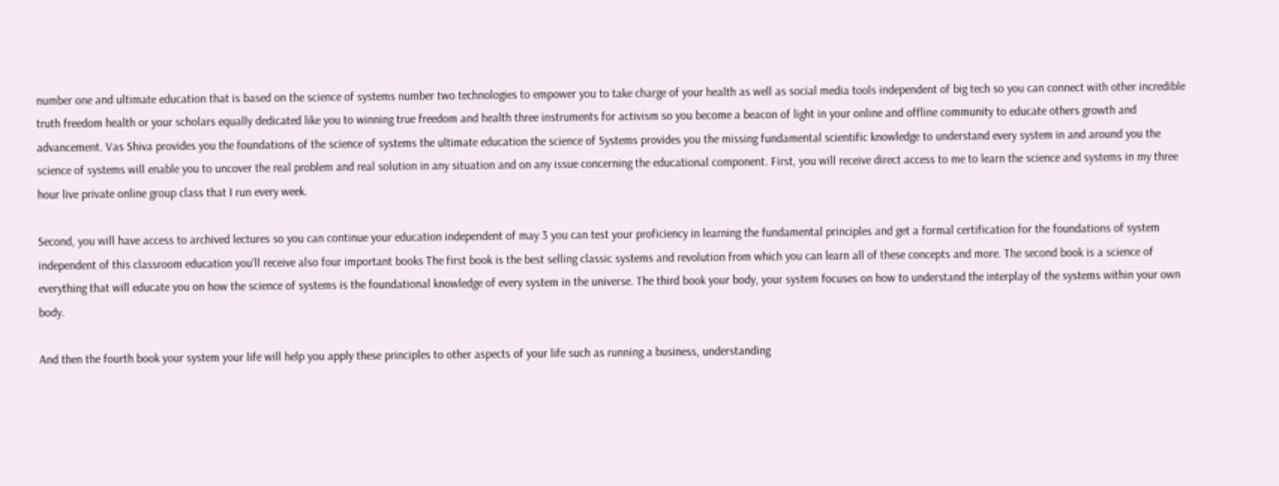number one and ultimate education that is based on the science of systems number two technologies to empower you to take charge of your health as well as social media tools independent of big tech so you can connect with other incredible truth freedom health or your scholars equally dedicated like you to winning true freedom and health three instruments for activism so you become a beacon of light in your online and offline community to educate others growth and advancement. Vas Shiva provides you the foundations of the science of systems the ultimate education the science of Systems provides you the missing fundamental scientific knowledge to understand every system in and around you the science of systems will enable you to uncover the real problem and real solution in any situation and on any issue concerning the educational component. First, you will receive direct access to me to learn the science and systems in my three hour live private online group class that I run every week.

Second, you will have access to archived lectures so you can continue your education independent of may 3 you can test your proficiency in learning the fundamental principles and get a formal certification for the foundations of system independent of this classroom education you’ll receive also four important books The first book is the best selling classic systems and revolution from which you can learn all of these concepts and more. The second book is a science of everything that will educate you on how the science of systems is the foundational knowledge of every system in the universe. The third book your body, your system focuses on how to understand the interplay of the systems within your own body.

And then the fourth book your system your life will help you apply these principles to other aspects of your life such as running a business, understanding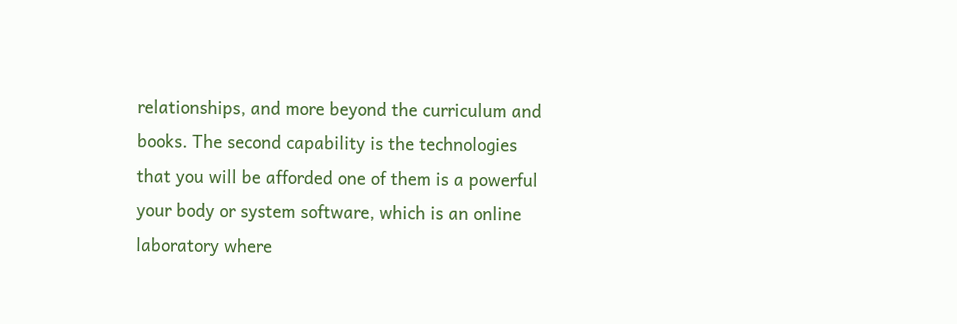relationships, and more beyond the curriculum and books. The second capability is the technologies that you will be afforded one of them is a powerful your body or system software, which is an online laboratory where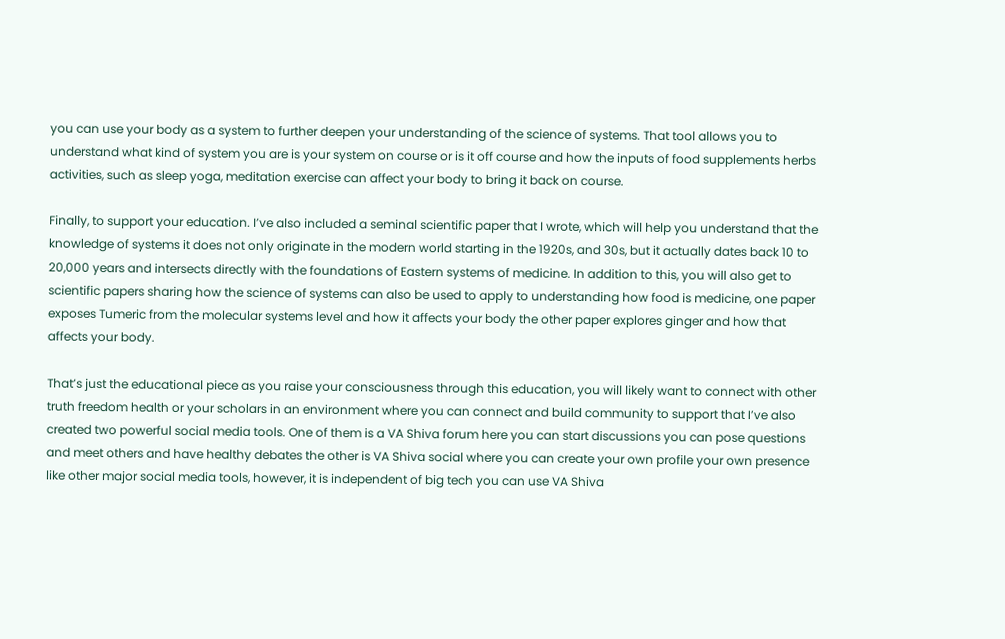you can use your body as a system to further deepen your understanding of the science of systems. That tool allows you to understand what kind of system you are is your system on course or is it off course and how the inputs of food supplements herbs activities, such as sleep yoga, meditation exercise can affect your body to bring it back on course.

Finally, to support your education. I’ve also included a seminal scientific paper that I wrote, which will help you understand that the knowledge of systems it does not only originate in the modern world starting in the 1920s, and 30s, but it actually dates back 10 to 20,000 years and intersects directly with the foundations of Eastern systems of medicine. In addition to this, you will also get to scientific papers sharing how the science of systems can also be used to apply to understanding how food is medicine, one paper exposes Tumeric from the molecular systems level and how it affects your body the other paper explores ginger and how that affects your body.

That’s just the educational piece as you raise your consciousness through this education, you will likely want to connect with other truth freedom health or your scholars in an environment where you can connect and build community to support that I’ve also created two powerful social media tools. One of them is a VA Shiva forum here you can start discussions you can pose questions and meet others and have healthy debates the other is VA Shiva social where you can create your own profile your own presence like other major social media tools, however, it is independent of big tech you can use VA Shiva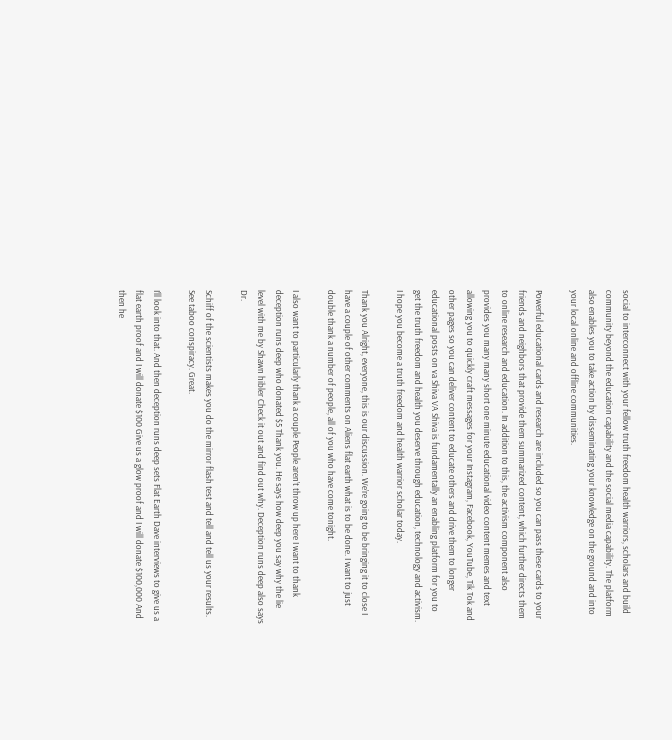social to interconnect with your fellow truth freedom health warriors, scholars and build community beyond the education capability and the social media capability. The platform also enables you to take action by disseminating your knowledge on the ground and into your local online and offline communities.

Powerful educational cards and research are included so you can pass these cards to your friends and neighbors that provide them summarized content, which further directs them to online research and education. In addition to this, the activism component also provides you many many short one minute educational video content memes and text allowing you to quickly craft messages for your Instagram, Facebook, YouTube, Tik Tok and other pages so you can deliver content to educate others and drive them to longer educational posts on va Shiva VA Shiva is fundamentally an enabling platform for you to get the truth freedom and health you deserve through education, technology and activism. I hope you become a truth freedom and health warrior scholar today.

Thank you Alright, everyone, this is our discussion. We’re going to be bringing it to close I have a couple of other comments on Aliens flat earth what is to be done. I want to just double thank a number of people, all of you who have come tonight.

I also want to particularly thank a couple People aren’t throw up here I want to thank deception runs deep who donated $5 Thank you. He says how deep you say why the lie level with me by Shawn hibler Check it out and find out why. Deception runs deep also says Dr.

Schiff of the scientists makes you do the mirror flash test and tell and tell us your results. See taboo conspiracy. Great.

I’ll look into that. And then deception runs deep sets Flat Earth Dave interviews to give us a flat earth proof and I will donate $100 Give us a glow proof and I will donate $100,000 And then he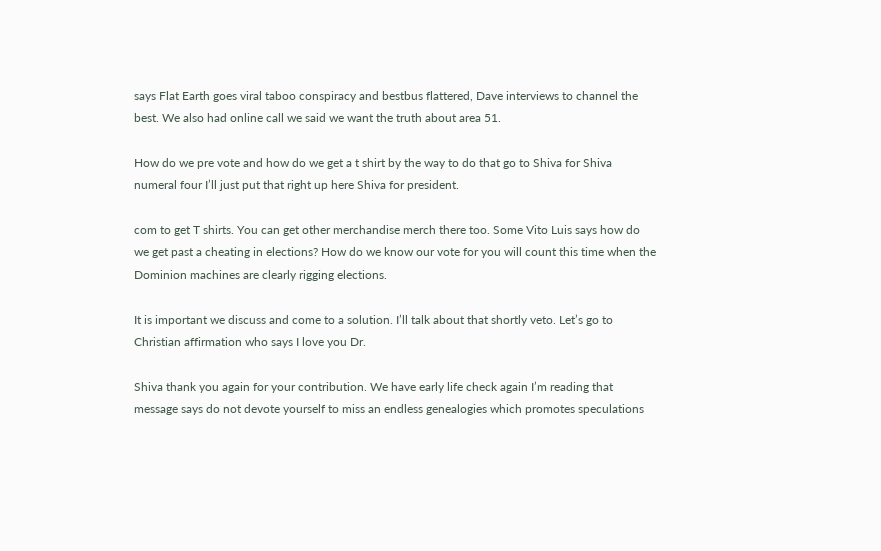says Flat Earth goes viral taboo conspiracy and bestbus flattered, Dave interviews to channel the best. We also had online call we said we want the truth about area 51.

How do we pre vote and how do we get a t shirt by the way to do that go to Shiva for Shiva numeral four I’ll just put that right up here Shiva for president.

com to get T shirts. You can get other merchandise merch there too. Some Vito Luis says how do we get past a cheating in elections? How do we know our vote for you will count this time when the Dominion machines are clearly rigging elections.

It is important we discuss and come to a solution. I’ll talk about that shortly veto. Let’s go to Christian affirmation who says I love you Dr.

Shiva thank you again for your contribution. We have early life check again I’m reading that message says do not devote yourself to miss an endless genealogies which promotes speculations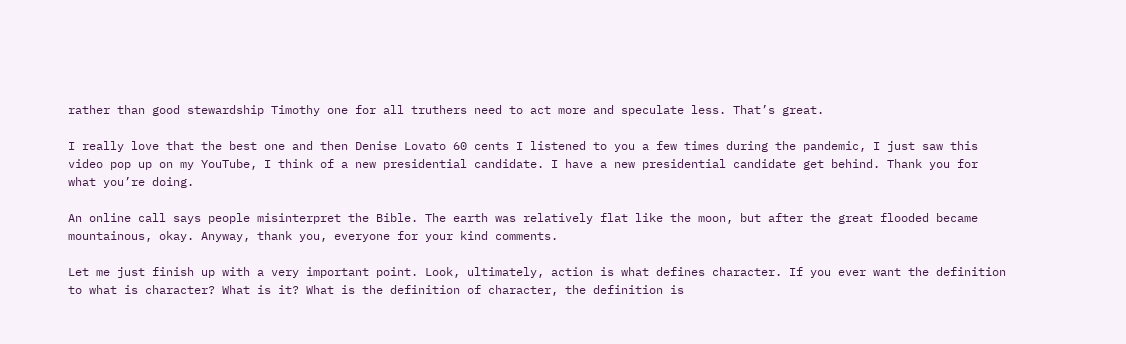rather than good stewardship Timothy one for all truthers need to act more and speculate less. That’s great.

I really love that the best one and then Denise Lovato 60 cents I listened to you a few times during the pandemic, I just saw this video pop up on my YouTube, I think of a new presidential candidate. I have a new presidential candidate get behind. Thank you for what you’re doing.

An online call says people misinterpret the Bible. The earth was relatively flat like the moon, but after the great flooded became mountainous, okay. Anyway, thank you, everyone for your kind comments.

Let me just finish up with a very important point. Look, ultimately, action is what defines character. If you ever want the definition to what is character? What is it? What is the definition of character, the definition is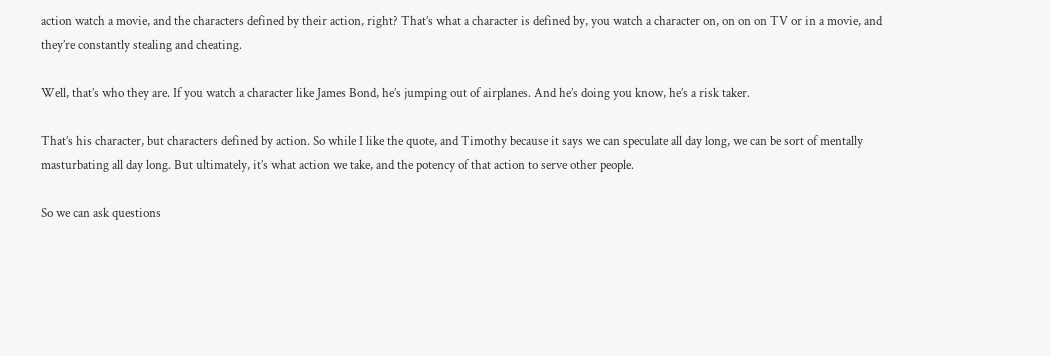action watch a movie, and the characters defined by their action, right? That’s what a character is defined by, you watch a character on, on on on TV or in a movie, and they’re constantly stealing and cheating.

Well, that’s who they are. If you watch a character like James Bond, he’s jumping out of airplanes. And he’s doing you know, he’s a risk taker.

That’s his character, but characters defined by action. So while I like the quote, and Timothy because it says we can speculate all day long, we can be sort of mentally masturbating all day long. But ultimately, it’s what action we take, and the potency of that action to serve other people.

So we can ask questions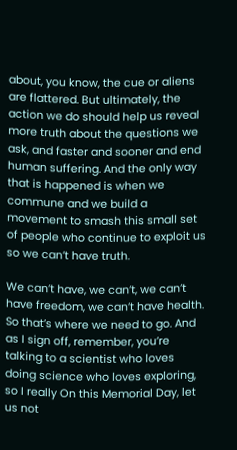about, you know, the cue or aliens are flattered. But ultimately, the action we do should help us reveal more truth about the questions we ask, and faster and sooner and end human suffering. And the only way that is happened is when we commune and we build a movement to smash this small set of people who continue to exploit us so we can’t have truth.

We can’t have, we can’t, we can’t have freedom, we can’t have health. So that’s where we need to go. And as I sign off, remember, you’re talking to a scientist who loves doing science who loves exploring, so I really On this Memorial Day, let us not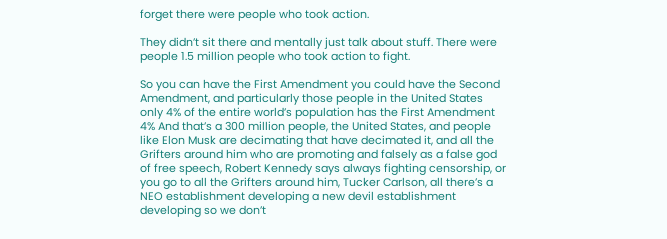forget there were people who took action.

They didn’t sit there and mentally just talk about stuff. There were people 1.5 million people who took action to fight.

So you can have the First Amendment you could have the Second Amendment, and particularly those people in the United States only 4% of the entire world’s population has the First Amendment 4% And that’s a 300 million people, the United States, and people like Elon Musk are decimating that have decimated it, and all the Grifters around him who are promoting and falsely as a false god of free speech, Robert Kennedy says always fighting censorship, or you go to all the Grifters around him, Tucker Carlson, all there’s a NEO establishment developing a new devil establishment developing so we don’t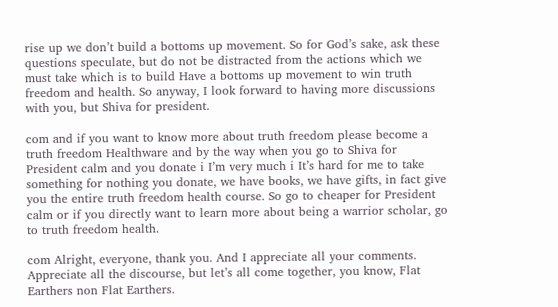rise up we don’t build a bottoms up movement. So for God’s sake, ask these questions speculate, but do not be distracted from the actions which we must take which is to build Have a bottoms up movement to win truth freedom and health. So anyway, I look forward to having more discussions with you, but Shiva for president.

com and if you want to know more about truth freedom please become a truth freedom Healthware and by the way when you go to Shiva for President calm and you donate i I’m very much i It’s hard for me to take something for nothing you donate, we have books, we have gifts, in fact give you the entire truth freedom health course. So go to cheaper for President calm or if you directly want to learn more about being a warrior scholar, go to truth freedom health.

com Alright, everyone, thank you. And I appreciate all your comments. Appreciate all the discourse, but let’s all come together, you know, Flat Earthers non Flat Earthers.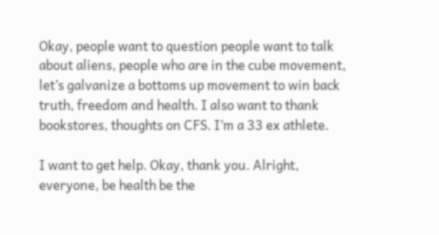Okay, people want to question people want to talk about aliens, people who are in the cube movement, let’s galvanize a bottoms up movement to win back truth, freedom and health. I also want to thank bookstores, thoughts on CFS. I’m a 33 ex athlete.

I want to get help. Okay, thank you. Alright, everyone, be health be the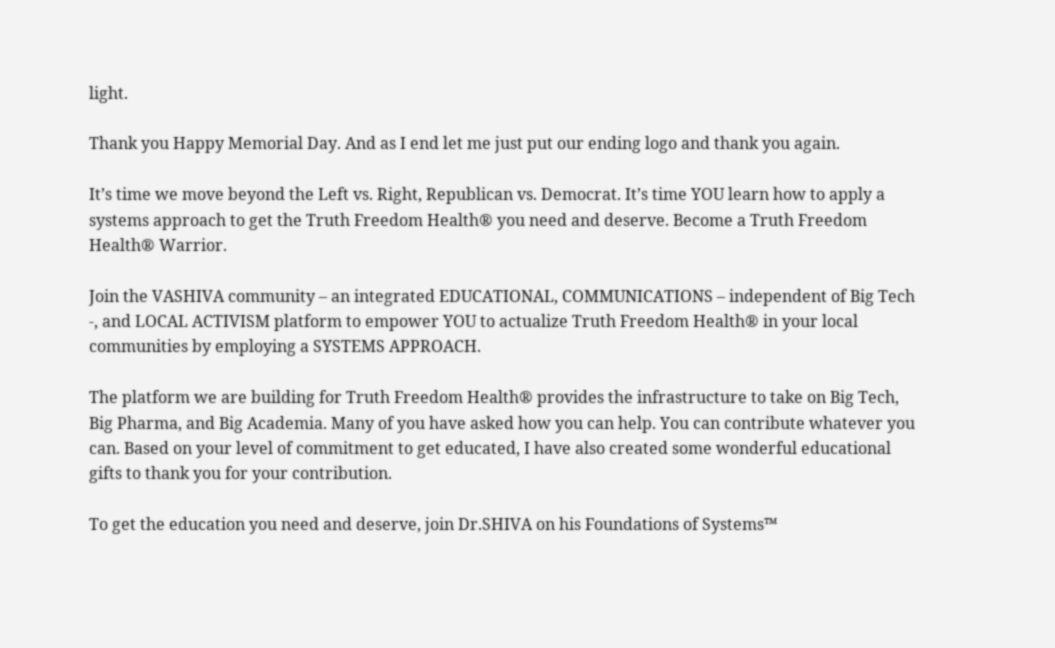light.

Thank you Happy Memorial Day. And as I end let me just put our ending logo and thank you again.

It’s time we move beyond the Left vs. Right, Republican vs. Democrat. It’s time YOU learn how to apply a systems approach to get the Truth Freedom Health® you need and deserve. Become a Truth Freedom Health® Warrior.

Join the VASHIVA community – an integrated EDUCATIONAL, COMMUNICATIONS – independent of Big Tech -, and LOCAL ACTIVISM platform to empower YOU to actualize Truth Freedom Health® in your local communities by employing a SYSTEMS APPROACH.

The platform we are building for Truth Freedom Health® provides the infrastructure to take on Big Tech, Big Pharma, and Big Academia. Many of you have asked how you can help. You can contribute whatever you can. Based on your level of commitment to get educated, I have also created some wonderful educational gifts to thank you for your contribution.

To get the education you need and deserve, join Dr.SHIVA on his Foundations of Systems™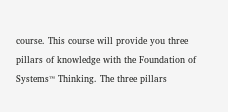course. This course will provide you three pillars of knowledge with the Foundation of Systems™ Thinking. The three pillars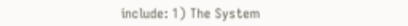include: 1) The System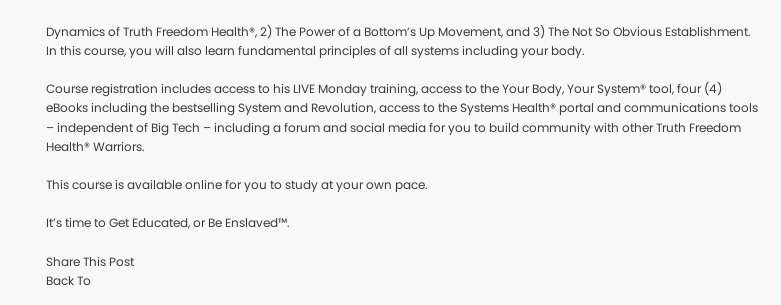Dynamics of Truth Freedom Health®, 2) The Power of a Bottom’s Up Movement, and 3) The Not So Obvious Establishment. In this course, you will also learn fundamental principles of all systems including your body.

Course registration includes access to his LIVE Monday training, access to the Your Body, Your System® tool, four (4) eBooks including the bestselling System and Revolution, access to the Systems Health® portal and communications tools – independent of Big Tech – including a forum and social media for you to build community with other Truth Freedom Health® Warriors.

This course is available online for you to study at your own pace.

It’s time to Get Educated, or Be Enslaved™.

Share This Post
Back To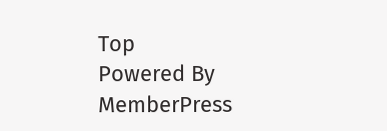Top
Powered By MemberPress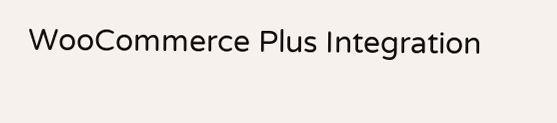WooCommerce Plus Integration